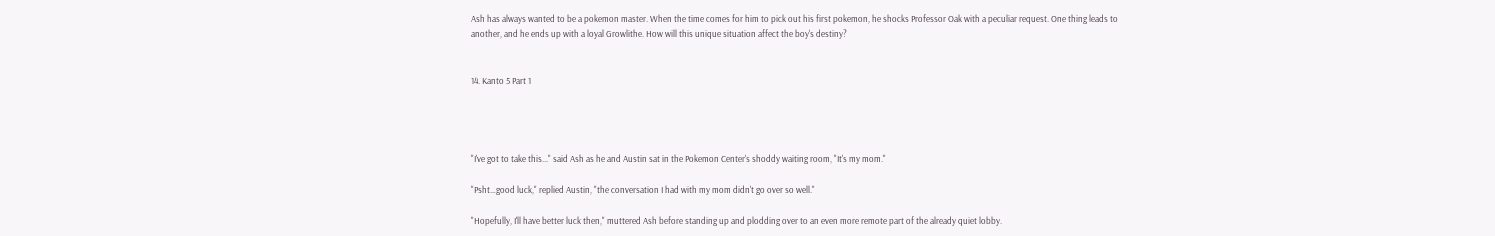Ash has always wanted to be a pokemon master. When the time comes for him to pick out his first pokemon, he shocks Professor Oak with a peculiar request. One thing leads to another, and he ends up with a loyal Growlithe. How will this unique situation affect the boy's destiny?


14. Kanto 5 Part 1




"I've got to take this..." said Ash as he and Austin sat in the Pokemon Center's shoddy waiting room, "It's my mom."

"Psht…good luck," replied Austin, "the conversation I had with my mom didn't go over so well."

"Hopefully, I'll have better luck then," muttered Ash before standing up and plodding over to an even more remote part of the already quiet lobby.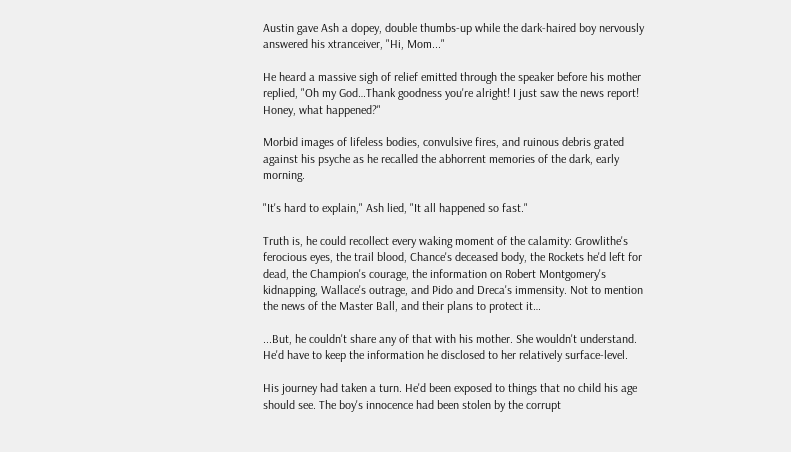Austin gave Ash a dopey, double thumbs-up while the dark-haired boy nervously answered his xtranceiver, "Hi, Mom..."

He heard a massive sigh of relief emitted through the speaker before his mother replied, "Oh my God…Thank goodness you're alright! I just saw the news report! Honey, what happened?"

Morbid images of lifeless bodies, convulsive fires, and ruinous debris grated against his psyche as he recalled the abhorrent memories of the dark, early morning.

"It's hard to explain," Ash lied, "It all happened so fast."

Truth is, he could recollect every waking moment of the calamity: Growlithe's ferocious eyes, the trail blood, Chance's deceased body, the Rockets he'd left for dead, the Champion's courage, the information on Robert Montgomery's kidnapping, Wallace's outrage, and Pido and Dreca's immensity. Not to mention the news of the Master Ball, and their plans to protect it…

...But, he couldn't share any of that with his mother. She wouldn't understand. He'd have to keep the information he disclosed to her relatively surface-level.

His journey had taken a turn. He'd been exposed to things that no child his age should see. The boy's innocence had been stolen by the corrupt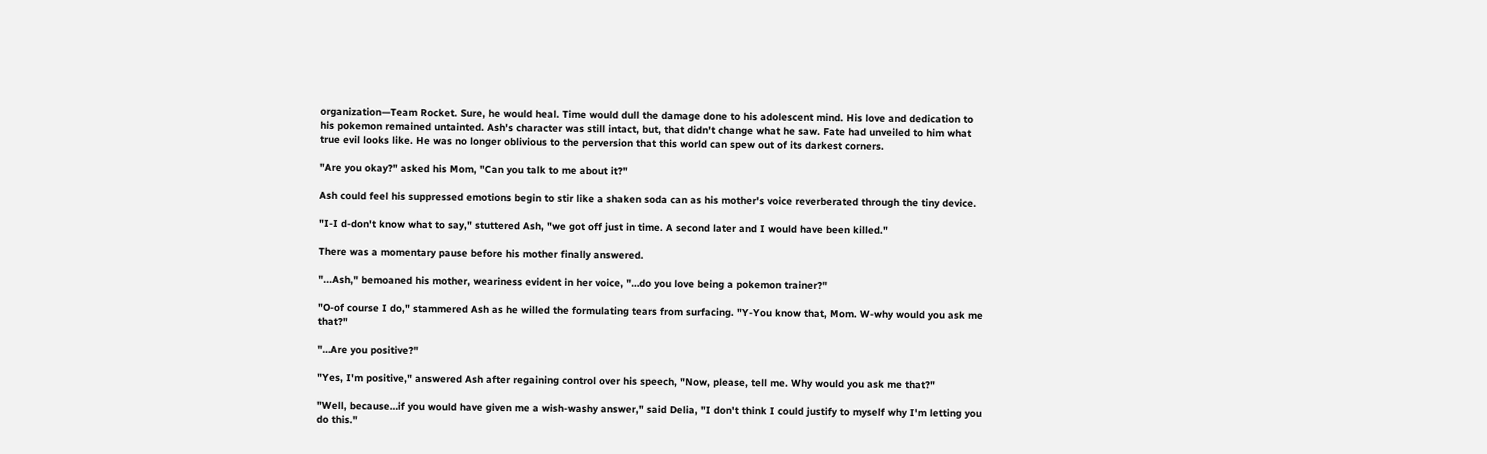organization—Team Rocket. Sure, he would heal. Time would dull the damage done to his adolescent mind. His love and dedication to his pokemon remained untainted. Ash's character was still intact, but, that didn't change what he saw. Fate had unveiled to him what true evil looks like. He was no longer oblivious to the perversion that this world can spew out of its darkest corners.

"Are you okay?" asked his Mom, "Can you talk to me about it?"

Ash could feel his suppressed emotions begin to stir like a shaken soda can as his mother's voice reverberated through the tiny device.

"I-I d-don't know what to say," stuttered Ash, "we got off just in time. A second later and I would have been killed."

There was a momentary pause before his mother finally answered.

"...Ash," bemoaned his mother, weariness evident in her voice, "…do you love being a pokemon trainer?"

"O-of course I do," stammered Ash as he willed the formulating tears from surfacing. "Y-You know that, Mom. W-why would you ask me that?"

"…Are you positive?"

"Yes, I'm positive," answered Ash after regaining control over his speech, "Now, please, tell me. Why would you ask me that?"

"Well, because…if you would have given me a wish-washy answer," said Delia, "I don't think I could justify to myself why I'm letting you do this."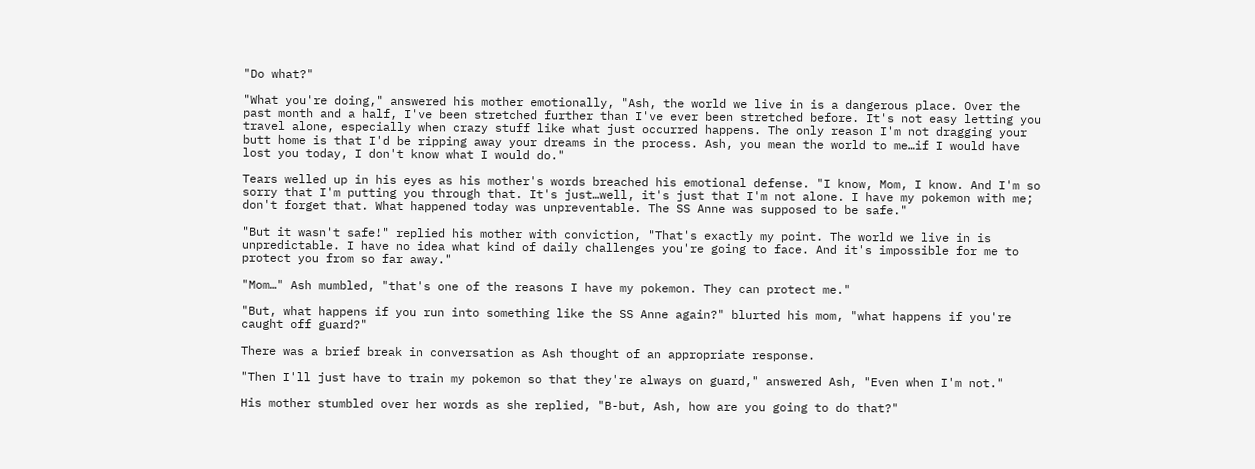"Do what?"

"What you're doing," answered his mother emotionally, "Ash, the world we live in is a dangerous place. Over the past month and a half, I've been stretched further than I've ever been stretched before. It's not easy letting you travel alone, especially when crazy stuff like what just occurred happens. The only reason I'm not dragging your butt home is that I'd be ripping away your dreams in the process. Ash, you mean the world to me…if I would have lost you today, I don't know what I would do."

Tears welled up in his eyes as his mother's words breached his emotional defense. "I know, Mom, I know. And I'm so sorry that I'm putting you through that. It's just…well, it's just that I'm not alone. I have my pokemon with me; don't forget that. What happened today was unpreventable. The SS Anne was supposed to be safe."

"But it wasn't safe!" replied his mother with conviction, "That's exactly my point. The world we live in is unpredictable. I have no idea what kind of daily challenges you're going to face. And it's impossible for me to protect you from so far away."

"Mom…" Ash mumbled, "that's one of the reasons I have my pokemon. They can protect me."

"But, what happens if you run into something like the SS Anne again?" blurted his mom, "what happens if you're caught off guard?"

There was a brief break in conversation as Ash thought of an appropriate response.

"Then I'll just have to train my pokemon so that they're always on guard," answered Ash, "Even when I'm not."

His mother stumbled over her words as she replied, "B-but, Ash, how are you going to do that?"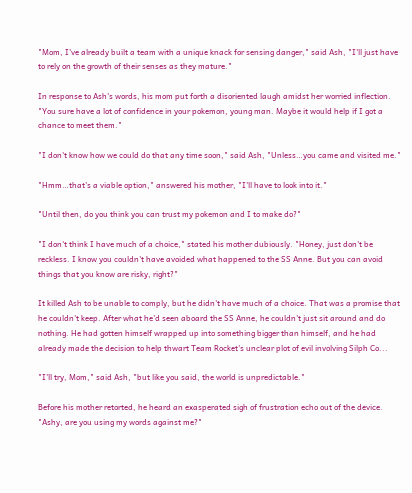"Mom, I've already built a team with a unique knack for sensing danger," said Ash, "I'll just have to rely on the growth of their senses as they mature."

In response to Ash's words, his mom put forth a disoriented laugh amidst her worried inflection. "You sure have a lot of confidence in your pokemon, young man. Maybe it would help if I got a chance to meet them."

"I don't know how we could do that any time soon," said Ash, "Unless…you came and visited me."

"Hmm…that's a viable option," answered his mother, "I'll have to look into it."

"Until then, do you think you can trust my pokemon and I to make do?"

"I don't think I have much of a choice," stated his mother dubiously. "Honey, just don't be reckless. I know you couldn't have avoided what happened to the SS Anne. But you can avoid things that you know are risky, right?"

It killed Ash to be unable to comply, but he didn't have much of a choice. That was a promise that he couldn't keep. After what he'd seen aboard the SS Anne, he couldn't just sit around and do nothing. He had gotten himself wrapped up into something bigger than himself, and he had already made the decision to help thwart Team Rocket's unclear plot of evil involving Silph Co...

"I'll try, Mom," said Ash, "but like you said, the world is unpredictable."

Before his mother retorted, he heard an exasperated sigh of frustration echo out of the device. "Ashy, are you using my words against me?"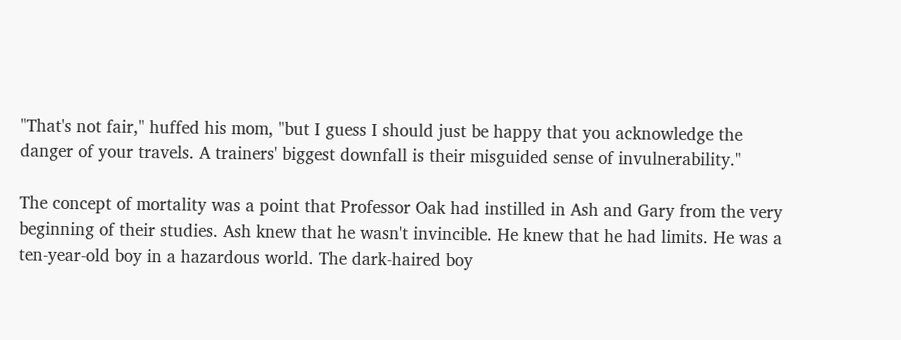"That's not fair," huffed his mom, "but I guess I should just be happy that you acknowledge the danger of your travels. A trainers' biggest downfall is their misguided sense of invulnerability."

The concept of mortality was a point that Professor Oak had instilled in Ash and Gary from the very beginning of their studies. Ash knew that he wasn't invincible. He knew that he had limits. He was a ten-year-old boy in a hazardous world. The dark-haired boy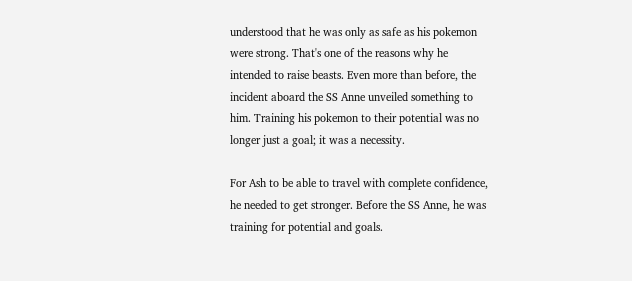understood that he was only as safe as his pokemon were strong. That's one of the reasons why he intended to raise beasts. Even more than before, the incident aboard the SS Anne unveiled something to him. Training his pokemon to their potential was no longer just a goal; it was a necessity.

For Ash to be able to travel with complete confidence, he needed to get stronger. Before the SS Anne, he was training for potential and goals.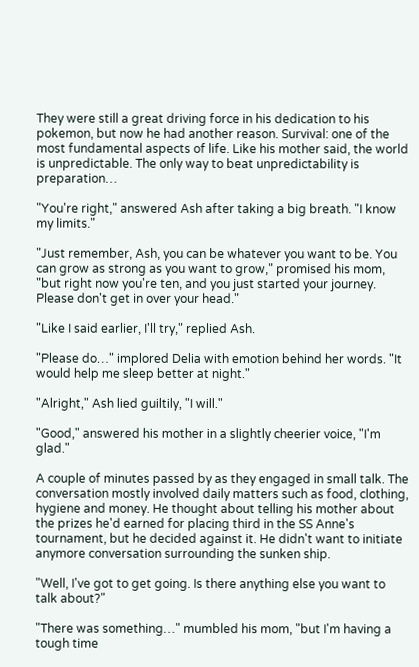They were still a great driving force in his dedication to his pokemon, but now he had another reason. Survival: one of the most fundamental aspects of life. Like his mother said, the world is unpredictable. The only way to beat unpredictability is preparation…

"You're right," answered Ash after taking a big breath. "I know my limits."

"Just remember, Ash, you can be whatever you want to be. You can grow as strong as you want to grow," promised his mom, "but right now you're ten, and you just started your journey. Please don't get in over your head."

"Like I said earlier, I'll try," replied Ash.

"Please do…" implored Delia with emotion behind her words. "It would help me sleep better at night."

"Alright," Ash lied guiltily, "I will."

"Good," answered his mother in a slightly cheerier voice, "I'm glad."

A couple of minutes passed by as they engaged in small talk. The conversation mostly involved daily matters such as food, clothing, hygiene and money. He thought about telling his mother about the prizes he'd earned for placing third in the SS Anne's tournament, but he decided against it. He didn't want to initiate anymore conversation surrounding the sunken ship.

"Well, I've got to get going. Is there anything else you want to talk about?"

"There was something…" mumbled his mom, "but I'm having a tough time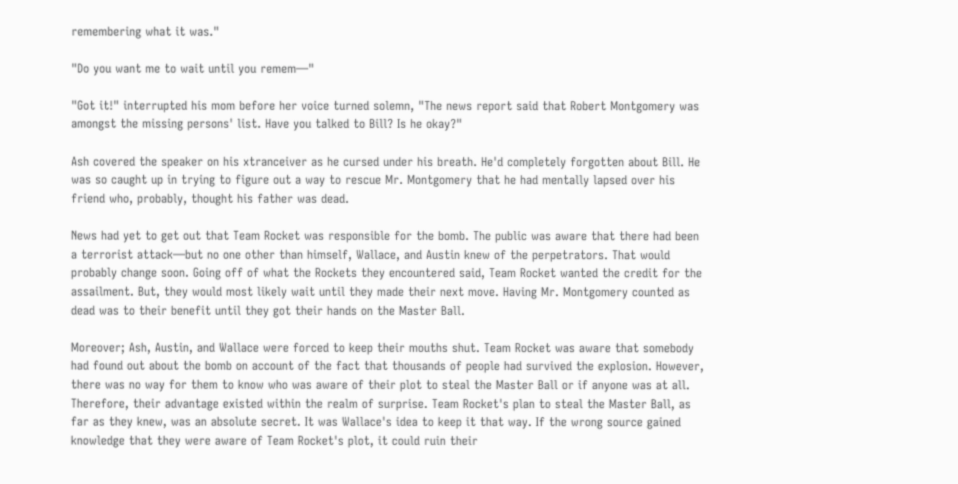remembering what it was."

"Do you want me to wait until you remem—"

"Got it!" interrupted his mom before her voice turned solemn, "The news report said that Robert Montgomery was amongst the missing persons' list. Have you talked to Bill? Is he okay?"

Ash covered the speaker on his xtranceiver as he cursed under his breath. He'd completely forgotten about Bill. He was so caught up in trying to figure out a way to rescue Mr. Montgomery that he had mentally lapsed over his friend who, probably, thought his father was dead.

News had yet to get out that Team Rocket was responsible for the bomb. The public was aware that there had been a terrorist attack—but no one other than himself, Wallace, and Austin knew of the perpetrators. That would probably change soon. Going off of what the Rockets they encountered said, Team Rocket wanted the credit for the assailment. But, they would most likely wait until they made their next move. Having Mr. Montgomery counted as dead was to their benefit until they got their hands on the Master Ball.

Moreover; Ash, Austin, and Wallace were forced to keep their mouths shut. Team Rocket was aware that somebody had found out about the bomb on account of the fact that thousands of people had survived the explosion. However, there was no way for them to know who was aware of their plot to steal the Master Ball or if anyone was at all. Therefore, their advantage existed within the realm of surprise. Team Rocket's plan to steal the Master Ball, as far as they knew, was an absolute secret. It was Wallace's idea to keep it that way. If the wrong source gained knowledge that they were aware of Team Rocket's plot, it could ruin their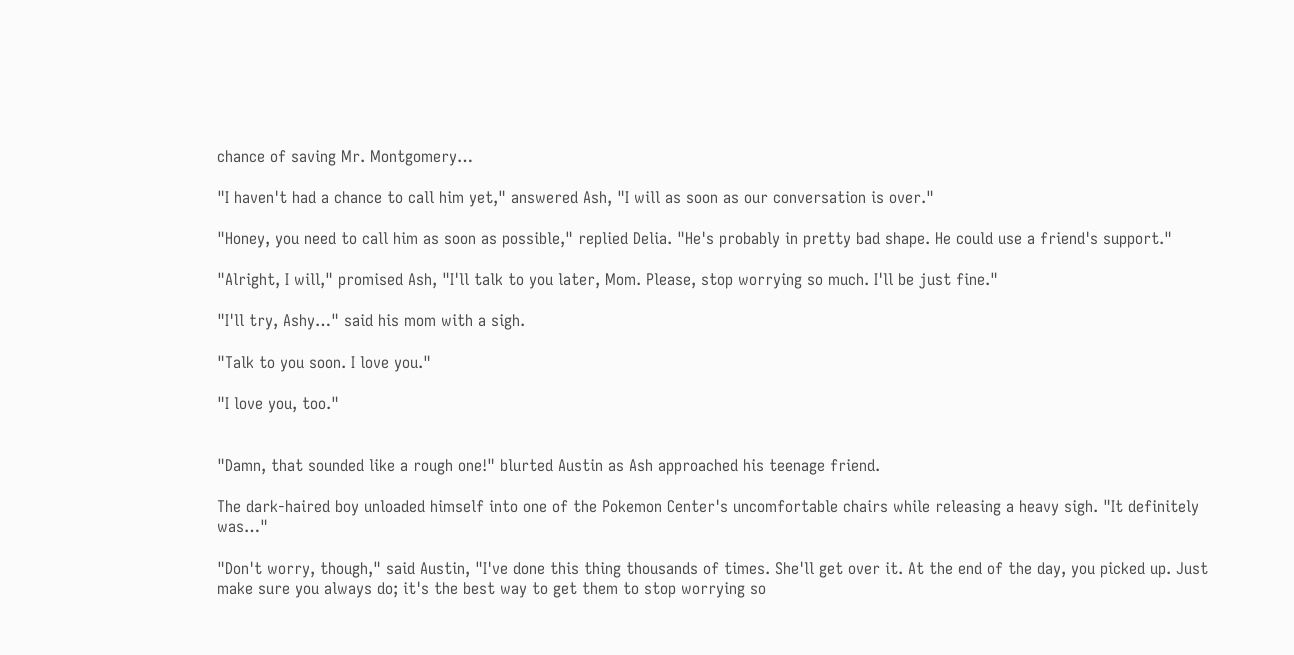chance of saving Mr. Montgomery…

"I haven't had a chance to call him yet," answered Ash, "I will as soon as our conversation is over."

"Honey, you need to call him as soon as possible," replied Delia. "He's probably in pretty bad shape. He could use a friend's support."

"Alright, I will," promised Ash, "I'll talk to you later, Mom. Please, stop worrying so much. I'll be just fine."

"I'll try, Ashy…" said his mom with a sigh.

"Talk to you soon. I love you."

"I love you, too."


"Damn, that sounded like a rough one!" blurted Austin as Ash approached his teenage friend.

The dark-haired boy unloaded himself into one of the Pokemon Center's uncomfortable chairs while releasing a heavy sigh. "It definitely was…"

"Don't worry, though," said Austin, "I've done this thing thousands of times. She'll get over it. At the end of the day, you picked up. Just make sure you always do; it's the best way to get them to stop worrying so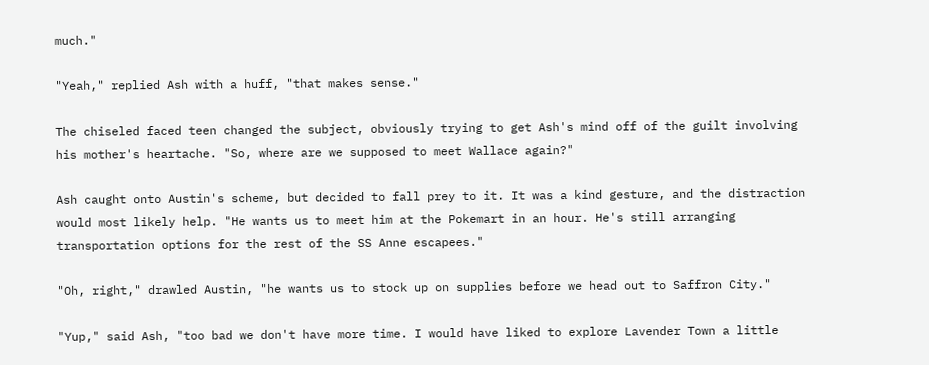much."

"Yeah," replied Ash with a huff, "that makes sense."

The chiseled faced teen changed the subject, obviously trying to get Ash's mind off of the guilt involving his mother's heartache. "So, where are we supposed to meet Wallace again?"

Ash caught onto Austin's scheme, but decided to fall prey to it. It was a kind gesture, and the distraction would most likely help. "He wants us to meet him at the Pokemart in an hour. He's still arranging transportation options for the rest of the SS Anne escapees."

"Oh, right," drawled Austin, "he wants us to stock up on supplies before we head out to Saffron City."

"Yup," said Ash, "too bad we don't have more time. I would have liked to explore Lavender Town a little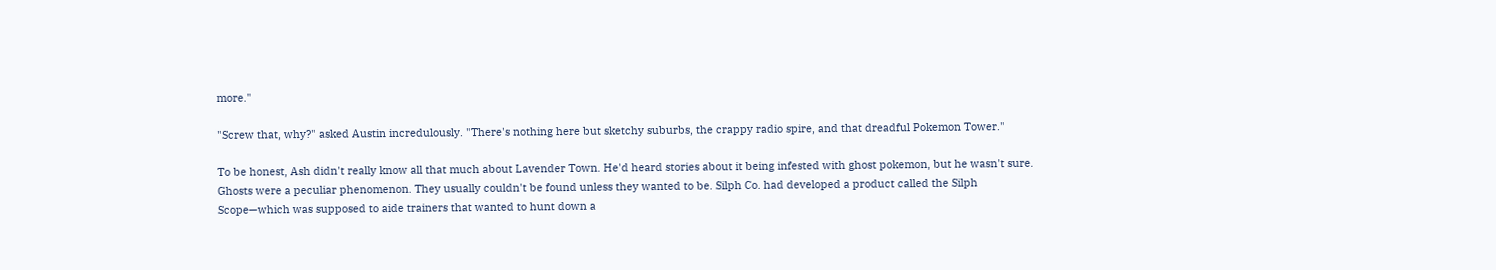more."

"Screw that, why?" asked Austin incredulously. "There's nothing here but sketchy suburbs, the crappy radio spire, and that dreadful Pokemon Tower."

To be honest, Ash didn't really know all that much about Lavender Town. He'd heard stories about it being infested with ghost pokemon, but he wasn't sure. Ghosts were a peculiar phenomenon. They usually couldn't be found unless they wanted to be. Silph Co. had developed a product called the Silph Scope—which was supposed to aide trainers that wanted to hunt down a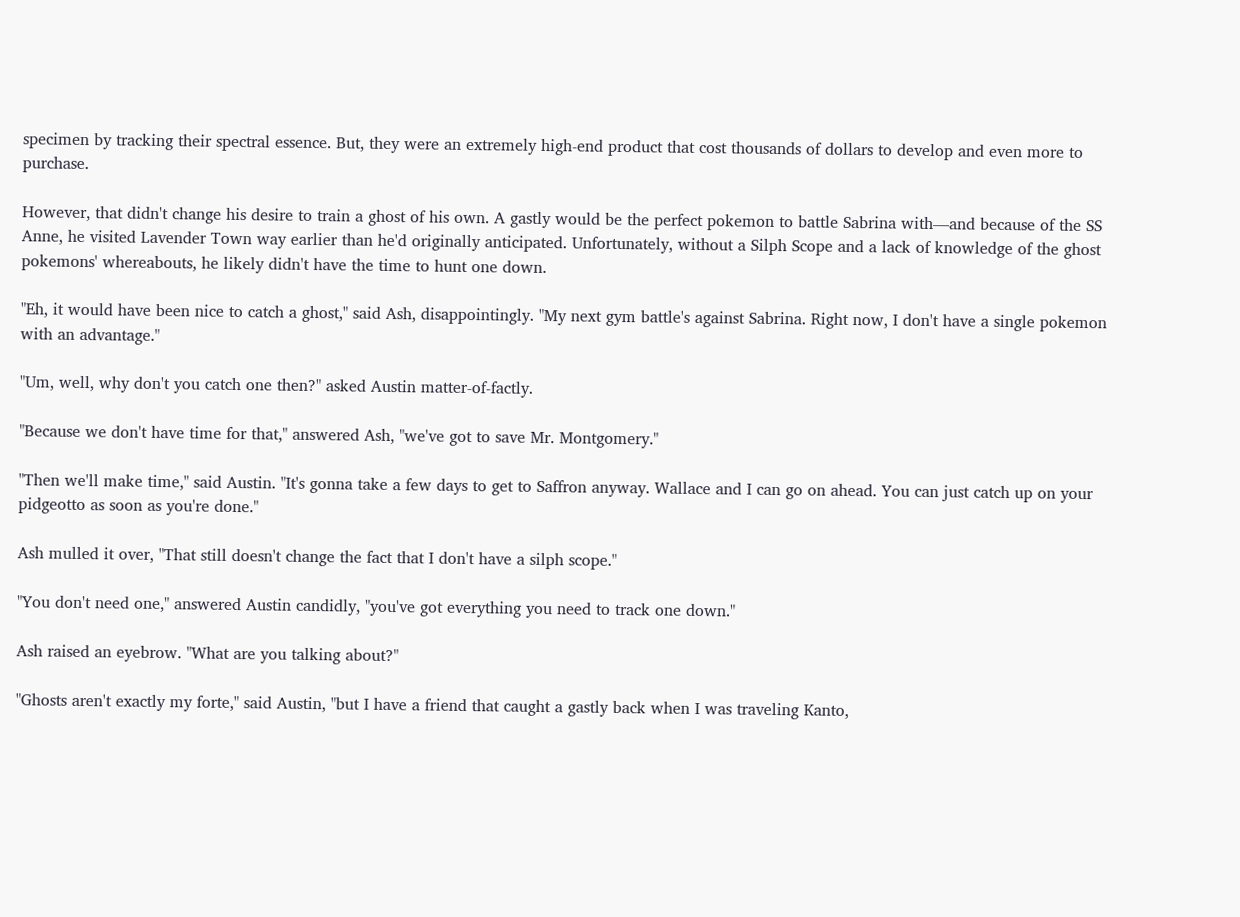specimen by tracking their spectral essence. But, they were an extremely high-end product that cost thousands of dollars to develop and even more to purchase.

However, that didn't change his desire to train a ghost of his own. A gastly would be the perfect pokemon to battle Sabrina with—and because of the SS Anne, he visited Lavender Town way earlier than he'd originally anticipated. Unfortunately, without a Silph Scope and a lack of knowledge of the ghost pokemons' whereabouts, he likely didn't have the time to hunt one down.

"Eh, it would have been nice to catch a ghost," said Ash, disappointingly. "My next gym battle's against Sabrina. Right now, I don't have a single pokemon with an advantage."

"Um, well, why don't you catch one then?" asked Austin matter-of-factly.

"Because we don't have time for that," answered Ash, "we've got to save Mr. Montgomery."

"Then we'll make time," said Austin. "It's gonna take a few days to get to Saffron anyway. Wallace and I can go on ahead. You can just catch up on your pidgeotto as soon as you're done."

Ash mulled it over, "That still doesn't change the fact that I don't have a silph scope."

"You don't need one," answered Austin candidly, "you've got everything you need to track one down."

Ash raised an eyebrow. "What are you talking about?"

"Ghosts aren't exactly my forte," said Austin, "but I have a friend that caught a gastly back when I was traveling Kanto,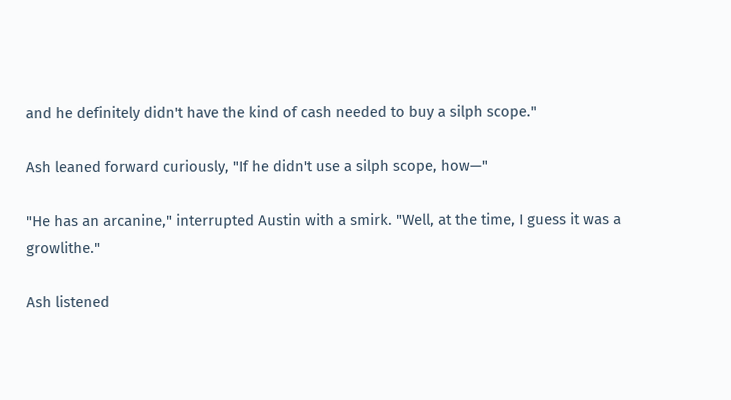and he definitely didn't have the kind of cash needed to buy a silph scope."

Ash leaned forward curiously, "If he didn't use a silph scope, how—"

"He has an arcanine," interrupted Austin with a smirk. "Well, at the time, I guess it was a growlithe."

Ash listened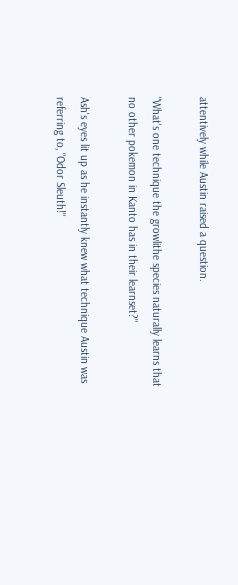attentively while Austin raised a question.

"What's one technique the growlithe species naturally learns that no other pokemon in Kanto has in their learnset?"

Ash's eyes lit up as he instantly knew what technique Austin was referring to, "Odor Sleuth!"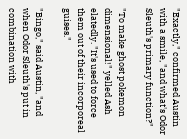"Exactly," confirmed Austin with a smile, "and what's Odor Sleuth's primary function?"

"To make ghost pokemon dimensional!" yelled Ash elatedly. "It's used to force them out of their incorporeal guises."

"Bingo," said Austin, "and when Odor Sleuth's put in combination with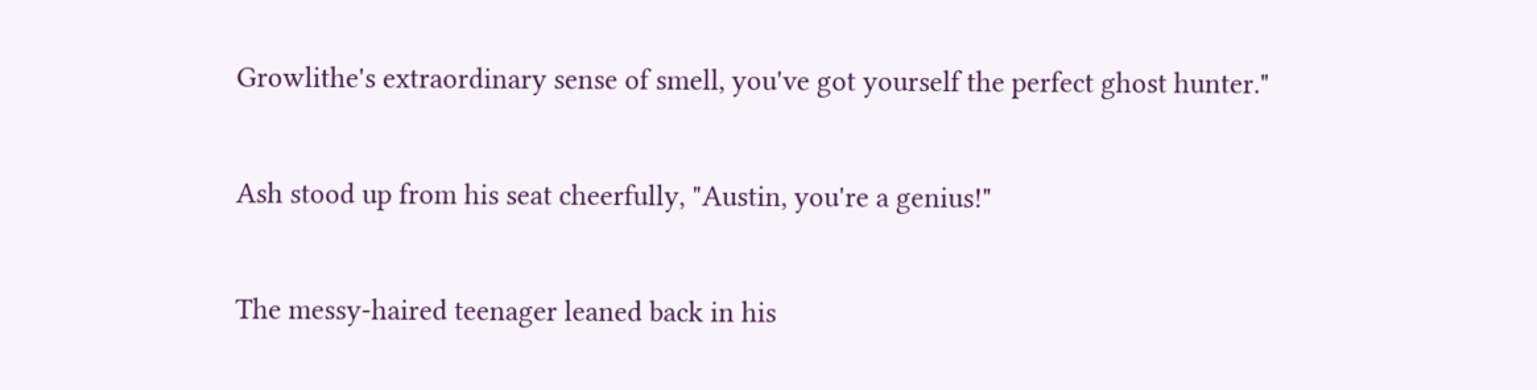Growlithe's extraordinary sense of smell, you've got yourself the perfect ghost hunter."

Ash stood up from his seat cheerfully, "Austin, you're a genius!"

The messy-haired teenager leaned back in his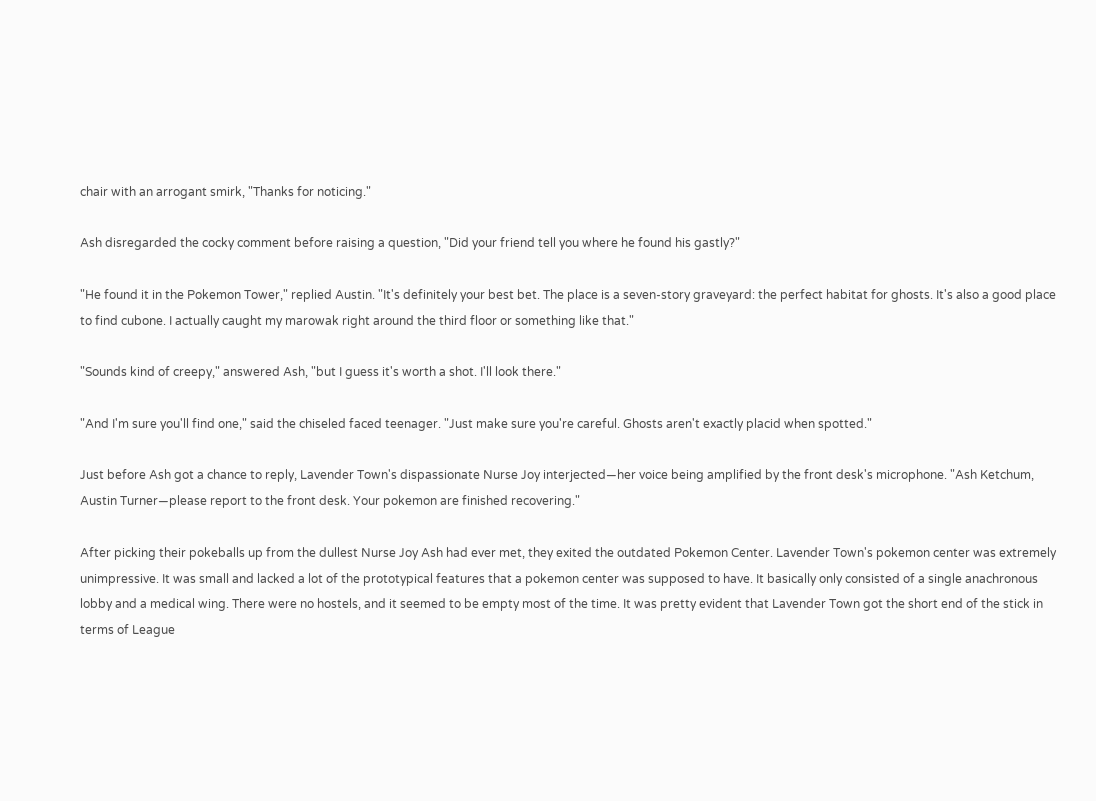chair with an arrogant smirk, "Thanks for noticing."

Ash disregarded the cocky comment before raising a question, "Did your friend tell you where he found his gastly?"

"He found it in the Pokemon Tower," replied Austin. "It's definitely your best bet. The place is a seven-story graveyard: the perfect habitat for ghosts. It's also a good place to find cubone. I actually caught my marowak right around the third floor or something like that."

"Sounds kind of creepy," answered Ash, "but I guess it's worth a shot. I'll look there."

"And I'm sure you'll find one," said the chiseled faced teenager. "Just make sure you're careful. Ghosts aren't exactly placid when spotted."

Just before Ash got a chance to reply, Lavender Town's dispassionate Nurse Joy interjected—her voice being amplified by the front desk's microphone. "Ash Ketchum, Austin Turner—please report to the front desk. Your pokemon are finished recovering."

After picking their pokeballs up from the dullest Nurse Joy Ash had ever met, they exited the outdated Pokemon Center. Lavender Town's pokemon center was extremely unimpressive. It was small and lacked a lot of the prototypical features that a pokemon center was supposed to have. It basically only consisted of a single anachronous lobby and a medical wing. There were no hostels, and it seemed to be empty most of the time. It was pretty evident that Lavender Town got the short end of the stick in terms of League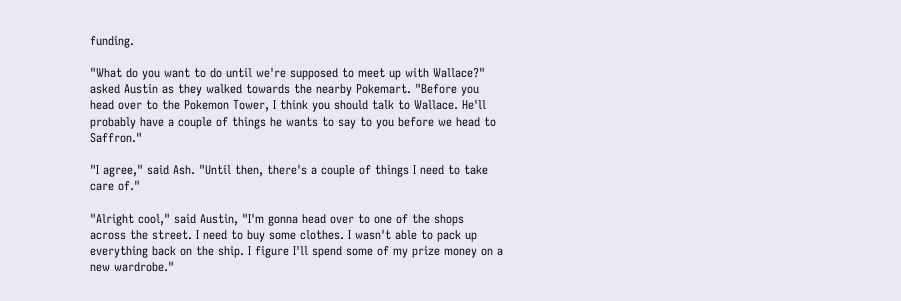funding.

"What do you want to do until we're supposed to meet up with Wallace?" asked Austin as they walked towards the nearby Pokemart. "Before you head over to the Pokemon Tower, I think you should talk to Wallace. He'll probably have a couple of things he wants to say to you before we head to Saffron."

"I agree," said Ash. "Until then, there's a couple of things I need to take care of."

"Alright cool," said Austin, "I'm gonna head over to one of the shops across the street. I need to buy some clothes. I wasn't able to pack up everything back on the ship. I figure I'll spend some of my prize money on a new wardrobe."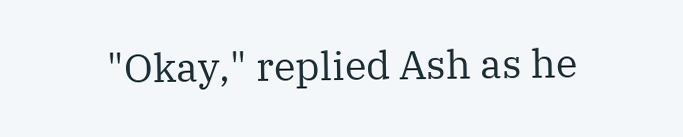"Okay," replied Ash as he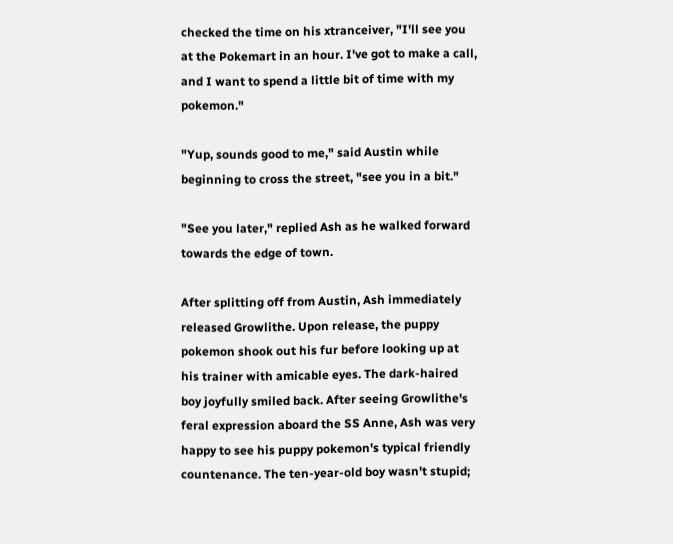checked the time on his xtranceiver, "I'll see you at the Pokemart in an hour. I've got to make a call, and I want to spend a little bit of time with my pokemon."

"Yup, sounds good to me," said Austin while beginning to cross the street, "see you in a bit."

"See you later," replied Ash as he walked forward towards the edge of town.

After splitting off from Austin, Ash immediately released Growlithe. Upon release, the puppy pokemon shook out his fur before looking up at his trainer with amicable eyes. The dark-haired boy joyfully smiled back. After seeing Growlithe's feral expression aboard the SS Anne, Ash was very happy to see his puppy pokemon's typical friendly countenance. The ten-year-old boy wasn't stupid;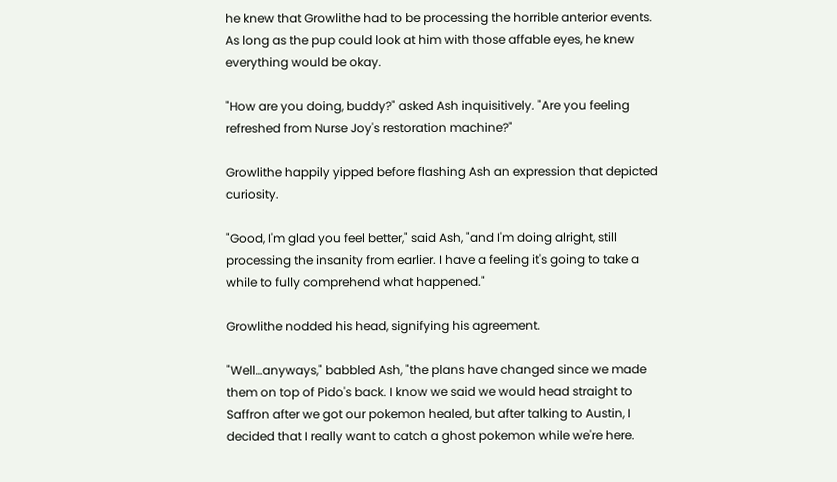he knew that Growlithe had to be processing the horrible anterior events. As long as the pup could look at him with those affable eyes, he knew everything would be okay.

"How are you doing, buddy?" asked Ash inquisitively. "Are you feeling refreshed from Nurse Joy's restoration machine?"

Growlithe happily yipped before flashing Ash an expression that depicted curiosity.

"Good, I'm glad you feel better," said Ash, "and I'm doing alright, still processing the insanity from earlier. I have a feeling it's going to take a while to fully comprehend what happened."

Growlithe nodded his head, signifying his agreement.

"Well…anyways," babbled Ash, "the plans have changed since we made them on top of Pido's back. I know we said we would head straight to Saffron after we got our pokemon healed, but after talking to Austin, I decided that I really want to catch a ghost pokemon while we're here.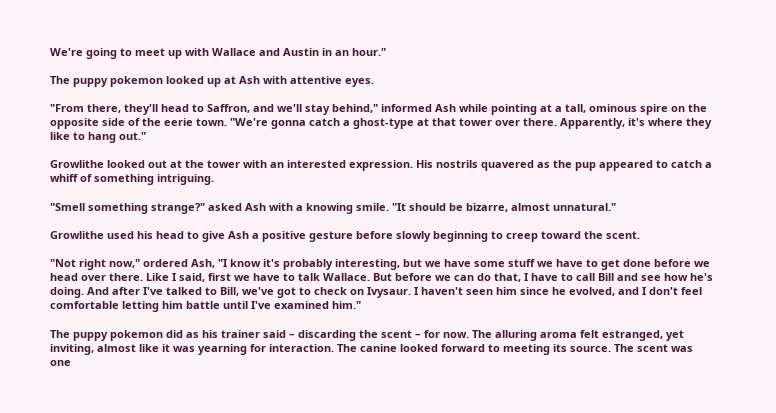We're going to meet up with Wallace and Austin in an hour."

The puppy pokemon looked up at Ash with attentive eyes.

"From there, they'll head to Saffron, and we'll stay behind," informed Ash while pointing at a tall, ominous spire on the opposite side of the eerie town. "We're gonna catch a ghost-type at that tower over there. Apparently, it's where they like to hang out."

Growlithe looked out at the tower with an interested expression. His nostrils quavered as the pup appeared to catch a whiff of something intriguing.

"Smell something strange?" asked Ash with a knowing smile. "It should be bizarre, almost unnatural."

Growlithe used his head to give Ash a positive gesture before slowly beginning to creep toward the scent.

"Not right now," ordered Ash, "I know it's probably interesting, but we have some stuff we have to get done before we head over there. Like I said, first we have to talk Wallace. But before we can do that, I have to call Bill and see how he's doing. And after I've talked to Bill, we've got to check on Ivysaur. I haven't seen him since he evolved, and I don't feel comfortable letting him battle until I've examined him."

The puppy pokemon did as his trainer said – discarding the scent – for now. The alluring aroma felt estranged, yet inviting, almost like it was yearning for interaction. The canine looked forward to meeting its source. The scent was one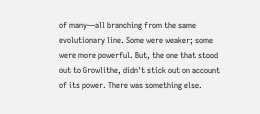of many—all branching from the same evolutionary line. Some were weaker; some were more powerful. But, the one that stood out to Growlithe, didn't stick out on account of its power. There was something else.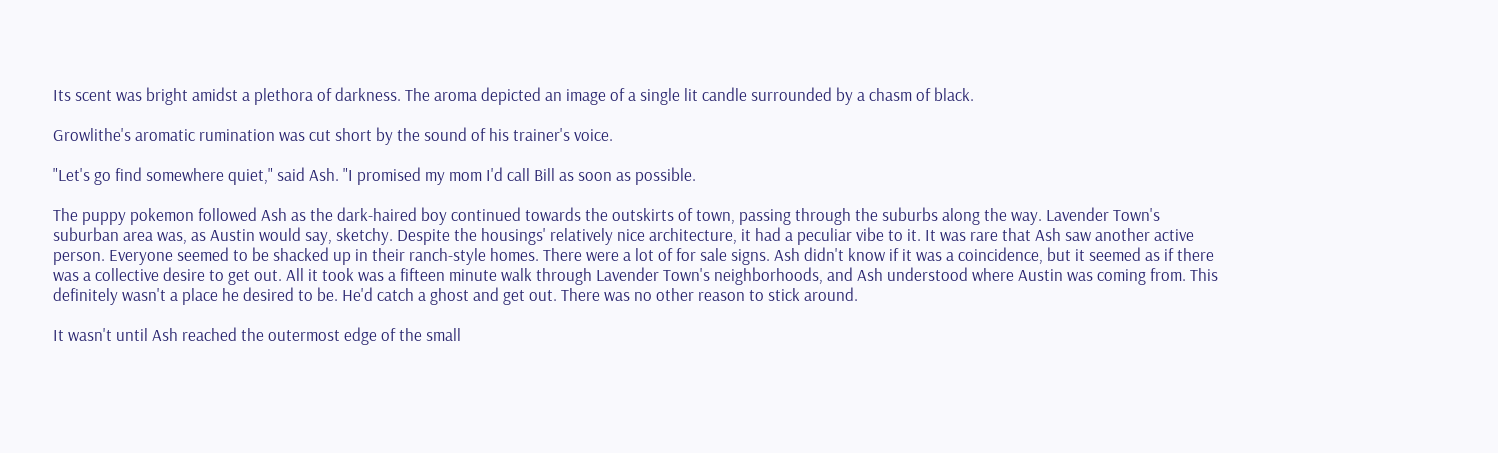Its scent was bright amidst a plethora of darkness. The aroma depicted an image of a single lit candle surrounded by a chasm of black.

Growlithe's aromatic rumination was cut short by the sound of his trainer's voice.

"Let's go find somewhere quiet," said Ash. "I promised my mom I'd call Bill as soon as possible.

The puppy pokemon followed Ash as the dark-haired boy continued towards the outskirts of town, passing through the suburbs along the way. Lavender Town's suburban area was, as Austin would say, sketchy. Despite the housings' relatively nice architecture, it had a peculiar vibe to it. It was rare that Ash saw another active person. Everyone seemed to be shacked up in their ranch-style homes. There were a lot of for sale signs. Ash didn't know if it was a coincidence, but it seemed as if there was a collective desire to get out. All it took was a fifteen minute walk through Lavender Town's neighborhoods, and Ash understood where Austin was coming from. This definitely wasn't a place he desired to be. He'd catch a ghost and get out. There was no other reason to stick around.

It wasn't until Ash reached the outermost edge of the small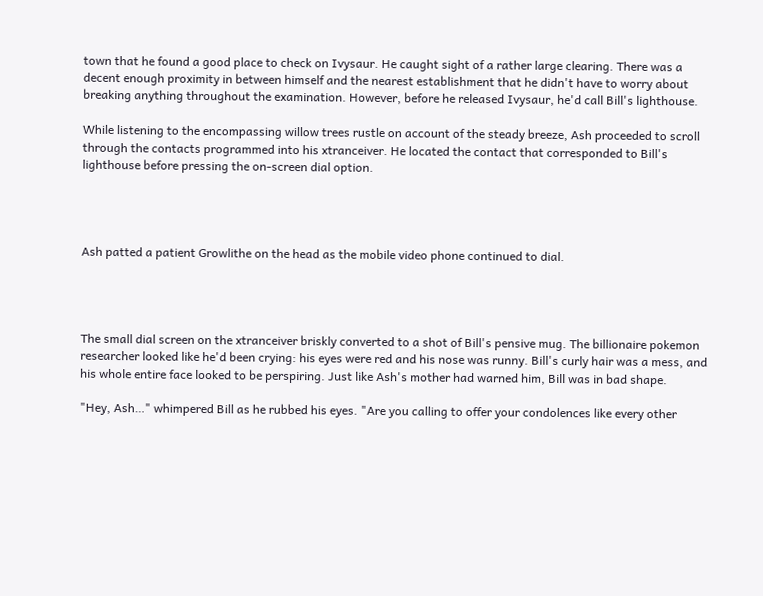town that he found a good place to check on Ivysaur. He caught sight of a rather large clearing. There was a decent enough proximity in between himself and the nearest establishment that he didn't have to worry about breaking anything throughout the examination. However, before he released Ivysaur, he'd call Bill's lighthouse.

While listening to the encompassing willow trees rustle on account of the steady breeze, Ash proceeded to scroll through the contacts programmed into his xtranceiver. He located the contact that corresponded to Bill's lighthouse before pressing the on-screen dial option.




Ash patted a patient Growlithe on the head as the mobile video phone continued to dial.




The small dial screen on the xtranceiver briskly converted to a shot of Bill's pensive mug. The billionaire pokemon researcher looked like he'd been crying: his eyes were red and his nose was runny. Bill's curly hair was a mess, and his whole entire face looked to be perspiring. Just like Ash's mother had warned him, Bill was in bad shape.

"Hey, Ash…" whimpered Bill as he rubbed his eyes. "Are you calling to offer your condolences like every other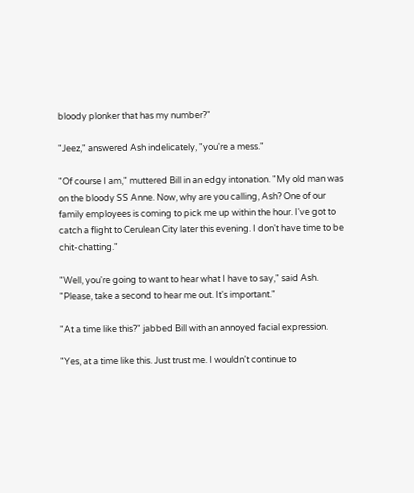bloody plonker that has my number?"

"Jeez," answered Ash indelicately, "you're a mess."

"Of course I am," muttered Bill in an edgy intonation. "My old man was on the bloody SS Anne. Now, why are you calling, Ash? One of our family employees is coming to pick me up within the hour. I've got to catch a flight to Cerulean City later this evening. I don't have time to be chit-chatting."

"Well, you're going to want to hear what I have to say," said Ash. "Please, take a second to hear me out. It's important."

"At a time like this?" jabbed Bill with an annoyed facial expression.

"Yes, at a time like this. Just trust me. I wouldn't continue to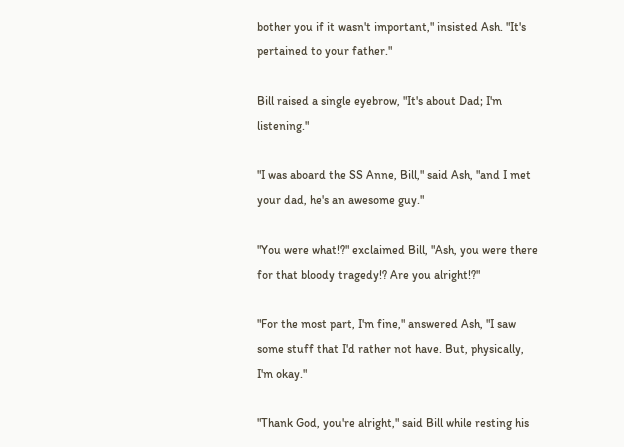bother you if it wasn't important," insisted Ash. "It's pertained to your father."

Bill raised a single eyebrow, "It's about Dad; I'm listening."

"I was aboard the SS Anne, Bill," said Ash, "and I met your dad, he's an awesome guy."

"You were what!?" exclaimed Bill, "Ash, you were there for that bloody tragedy!? Are you alright!?"

"For the most part, I'm fine," answered Ash, "I saw some stuff that I'd rather not have. But, physically, I'm okay."

"Thank God, you're alright," said Bill while resting his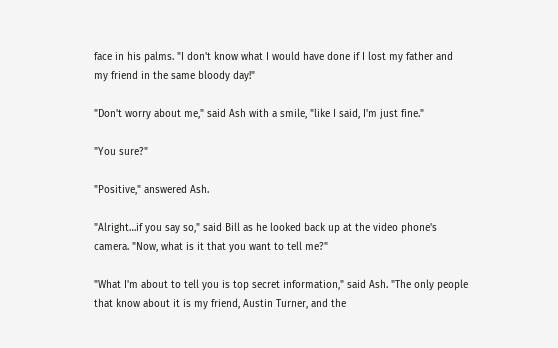face in his palms. "I don't know what I would have done if I lost my father and my friend in the same bloody day!"

"Don't worry about me," said Ash with a smile, "like I said, I'm just fine."

"You sure?"

"Positive," answered Ash.

"Alright…if you say so," said Bill as he looked back up at the video phone's camera. "Now, what is it that you want to tell me?"

"What I'm about to tell you is top secret information," said Ash. "The only people that know about it is my friend, Austin Turner, and the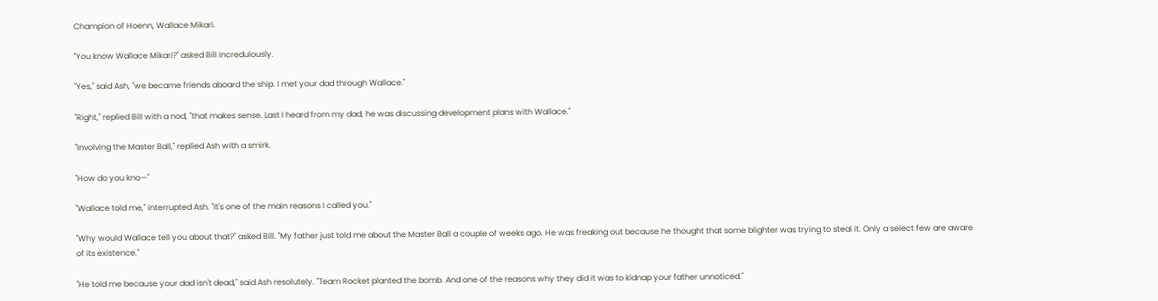Champion of Hoenn, Wallace Mikari.

"You know Wallace Mikari?" asked Bill incredulously.

"Yes," said Ash, "we became friends aboard the ship. I met your dad through Wallace."

"Right," replied Bill with a nod, "that makes sense. Last I heard from my dad, he was discussing development plans with Wallace."

"Involving the Master Ball," replied Ash with a smirk.

"How do you kno—"

"Wallace told me," interrupted Ash. "It's one of the main reasons I called you."

"Why would Wallace tell you about that?" asked Bill. "My father just told me about the Master Ball a couple of weeks ago. He was freaking out because he thought that some blighter was trying to steal it. Only a select few are aware of its existence."

"He told me because your dad isn't dead," said Ash resolutely. "Team Rocket planted the bomb. And one of the reasons why they did it was to kidnap your father unnoticed."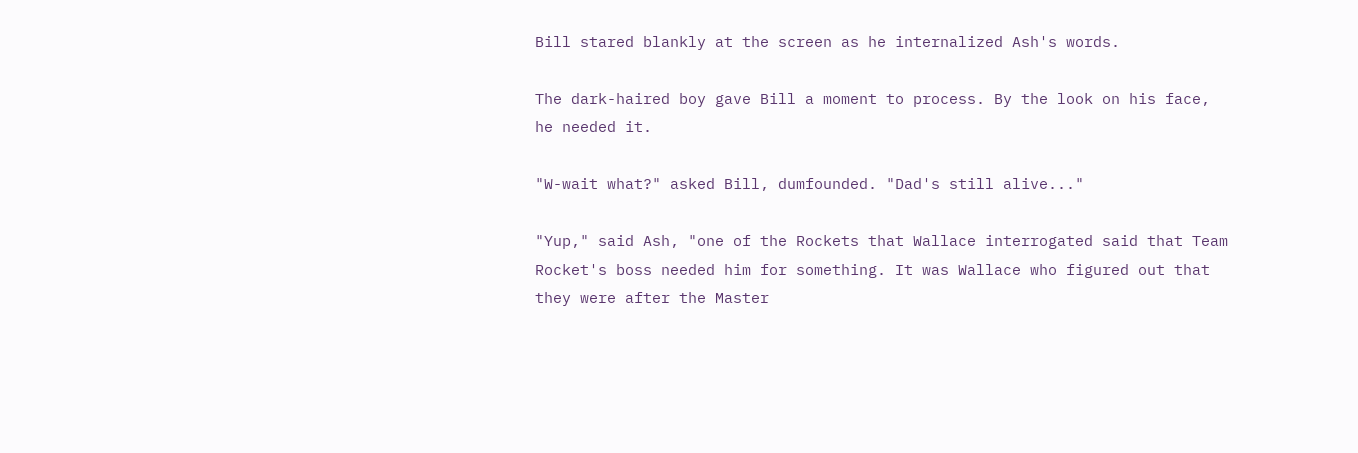Bill stared blankly at the screen as he internalized Ash's words.

The dark-haired boy gave Bill a moment to process. By the look on his face, he needed it.

"W-wait what?" asked Bill, dumfounded. "Dad's still alive..."

"Yup," said Ash, "one of the Rockets that Wallace interrogated said that Team Rocket's boss needed him for something. It was Wallace who figured out that they were after the Master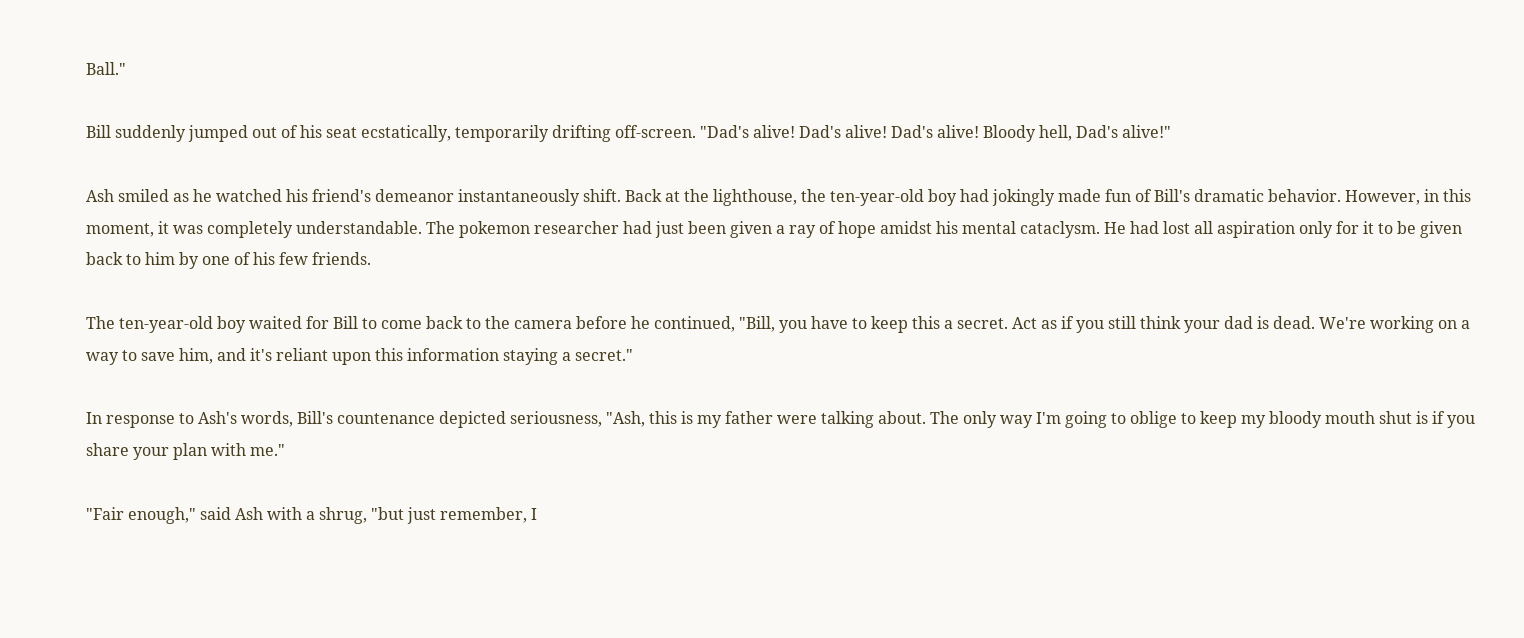Ball."

Bill suddenly jumped out of his seat ecstatically, temporarily drifting off-screen. "Dad's alive! Dad's alive! Dad's alive! Bloody hell, Dad's alive!"

Ash smiled as he watched his friend's demeanor instantaneously shift. Back at the lighthouse, the ten-year-old boy had jokingly made fun of Bill's dramatic behavior. However, in this moment, it was completely understandable. The pokemon researcher had just been given a ray of hope amidst his mental cataclysm. He had lost all aspiration only for it to be given back to him by one of his few friends.

The ten-year-old boy waited for Bill to come back to the camera before he continued, "Bill, you have to keep this a secret. Act as if you still think your dad is dead. We're working on a way to save him, and it's reliant upon this information staying a secret."

In response to Ash's words, Bill's countenance depicted seriousness, "Ash, this is my father were talking about. The only way I'm going to oblige to keep my bloody mouth shut is if you share your plan with me."

"Fair enough," said Ash with a shrug, "but just remember, I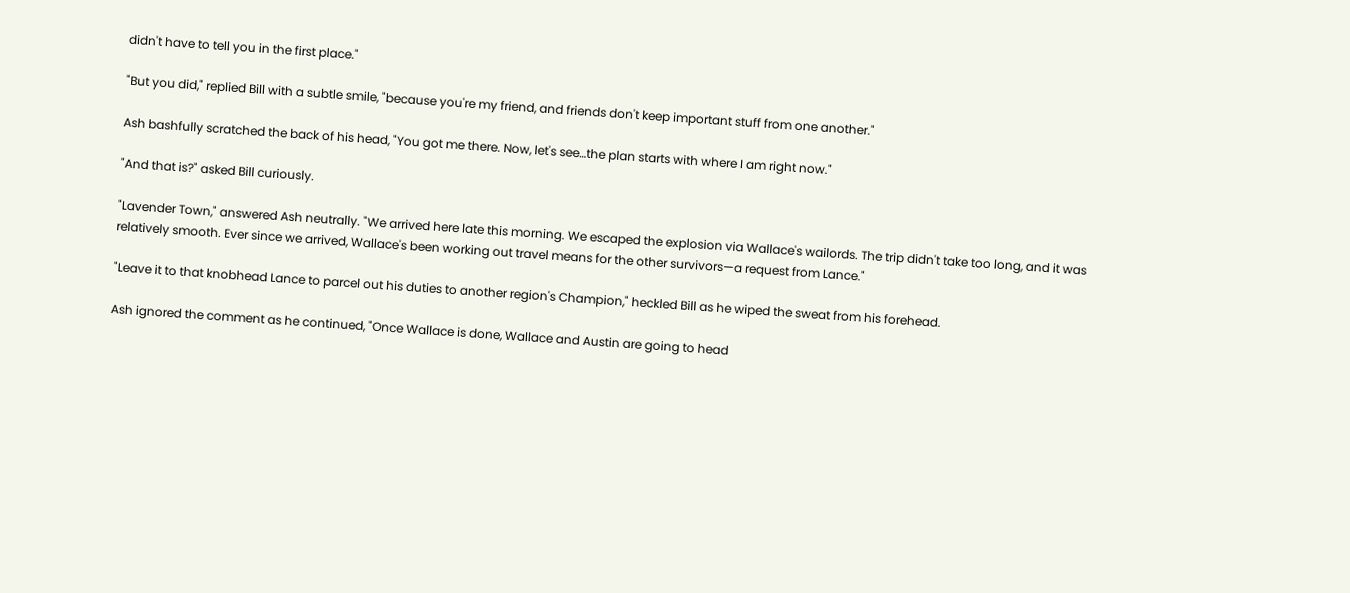didn't have to tell you in the first place."

"But you did," replied Bill with a subtle smile, "because you're my friend, and friends don't keep important stuff from one another."

Ash bashfully scratched the back of his head, "You got me there. Now, let's see…the plan starts with where I am right now."

"And that is?" asked Bill curiously.

"Lavender Town," answered Ash neutrally. "We arrived here late this morning. We escaped the explosion via Wallace's wailords. The trip didn't take too long, and it was relatively smooth. Ever since we arrived, Wallace's been working out travel means for the other survivors—a request from Lance."

"Leave it to that knobhead Lance to parcel out his duties to another region's Champion," heckled Bill as he wiped the sweat from his forehead.

Ash ignored the comment as he continued, "Once Wallace is done, Wallace and Austin are going to head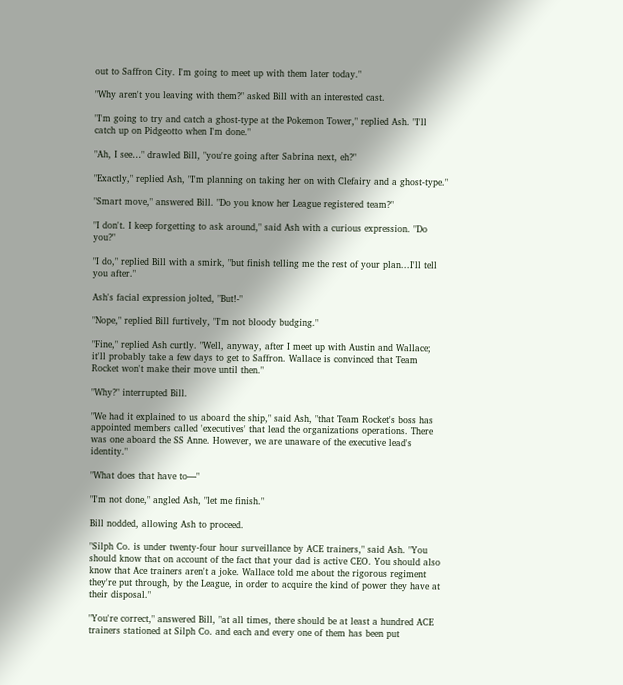out to Saffron City. I'm going to meet up with them later today."

"Why aren't you leaving with them?" asked Bill with an interested cast.

"I'm going to try and catch a ghost-type at the Pokemon Tower," replied Ash. "I'll catch up on Pidgeotto when I'm done."

"Ah, I see…" drawled Bill, "you're going after Sabrina next, eh?"

"Exactly," replied Ash, "I'm planning on taking her on with Clefairy and a ghost-type."

"Smart move," answered Bill. "Do you know her League registered team?"

"I don't. I keep forgetting to ask around," said Ash with a curious expression. "Do you?"

"I do," replied Bill with a smirk, "but finish telling me the rest of your plan...I'll tell you after."

Ash's facial expression jolted, "But!-"

"Nope," replied Bill furtively, "I'm not bloody budging."

"Fine," replied Ash curtly. "Well, anyway, after I meet up with Austin and Wallace; it'll probably take a few days to get to Saffron. Wallace is convinced that Team Rocket won't make their move until then."

"Why?" interrupted Bill.

"We had it explained to us aboard the ship," said Ash, "that Team Rocket's boss has appointed members called 'executives' that lead the organizations operations. There was one aboard the SS Anne. However, we are unaware of the executive lead's identity."

"What does that have to—"

"I'm not done," angled Ash, "let me finish."

Bill nodded, allowing Ash to proceed.

"Silph Co. is under twenty-four hour surveillance by ACE trainers," said Ash. "You should know that on account of the fact that your dad is active CEO. You should also know that Ace trainers aren't a joke. Wallace told me about the rigorous regiment they're put through, by the League, in order to acquire the kind of power they have at their disposal."

"You're correct," answered Bill, "at all times, there should be at least a hundred ACE trainers stationed at Silph Co. and each and every one of them has been put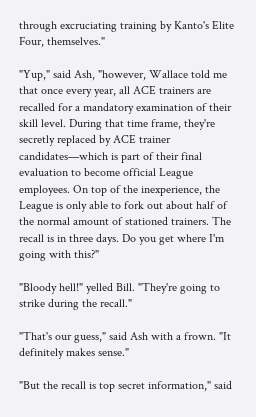through excruciating training by Kanto's Elite Four, themselves."

"Yup," said Ash, "however, Wallace told me that once every year, all ACE trainers are recalled for a mandatory examination of their skill level. During that time frame, they're secretly replaced by ACE trainer candidates—which is part of their final evaluation to become official League employees. On top of the inexperience, the League is only able to fork out about half of the normal amount of stationed trainers. The recall is in three days. Do you get where I'm going with this?"

"Bloody hell!" yelled Bill. "They're going to strike during the recall."

"That's our guess," said Ash with a frown. "It definitely makes sense."

"But the recall is top secret information," said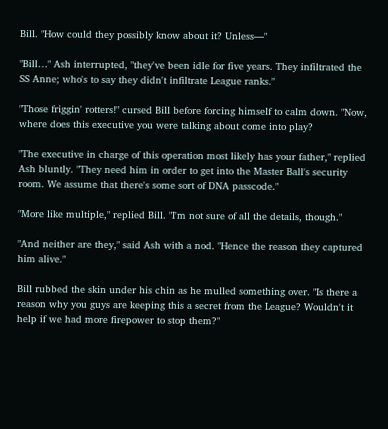Bill. "How could they possibly know about it? Unless—"

"Bill…" Ash interrupted, "they've been idle for five years. They infiltrated the SS Anne; who's to say they didn't infiltrate League ranks."

"Those friggin' rotters!" cursed Bill before forcing himself to calm down. "Now, where does this executive you were talking about come into play?

"The executive in charge of this operation most likely has your father," replied Ash bluntly. "They need him in order to get into the Master Ball's security room. We assume that there's some sort of DNA passcode."

"More like multiple," replied Bill. "I'm not sure of all the details, though."

"And neither are they," said Ash with a nod. "Hence the reason they captured him alive."

Bill rubbed the skin under his chin as he mulled something over. "Is there a reason why you guys are keeping this a secret from the League? Wouldn't it help if we had more firepower to stop them?"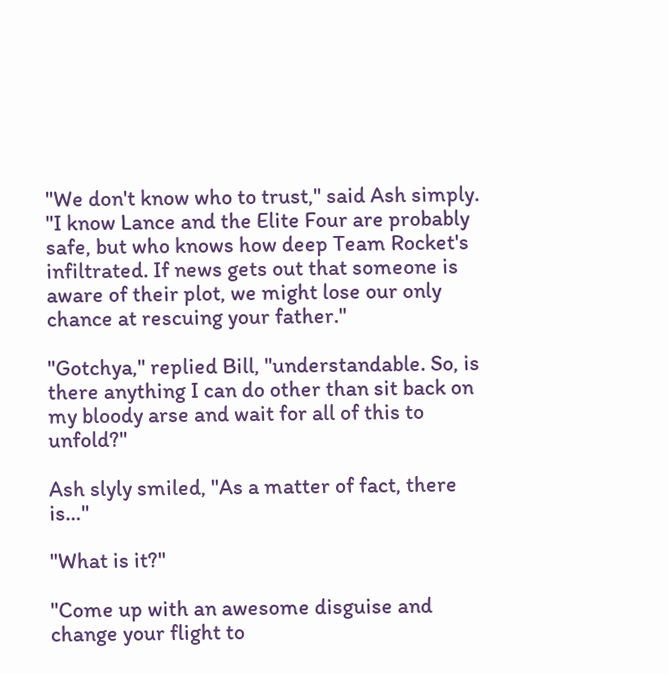"We don't know who to trust," said Ash simply. "I know Lance and the Elite Four are probably safe, but who knows how deep Team Rocket's infiltrated. If news gets out that someone is aware of their plot, we might lose our only chance at rescuing your father."

"Gotchya," replied Bill, "understandable. So, is there anything I can do other than sit back on my bloody arse and wait for all of this to unfold?"

Ash slyly smiled, "As a matter of fact, there is…"

"What is it?"

"Come up with an awesome disguise and change your flight to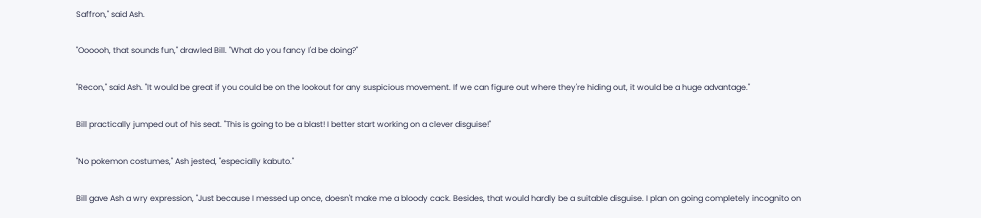Saffron," said Ash.

"Oooooh, that sounds fun," drawled Bill. "What do you fancy I'd be doing?"

"Recon," said Ash. "It would be great if you could be on the lookout for any suspicious movement. If we can figure out where they're hiding out, it would be a huge advantage."

Bill practically jumped out of his seat. "This is going to be a blast! I better start working on a clever disguise!"

"No pokemon costumes," Ash jested, "especially kabuto."

Bill gave Ash a wry expression, "Just because I messed up once, doesn't make me a bloody cack. Besides, that would hardly be a suitable disguise. I plan on going completely incognito on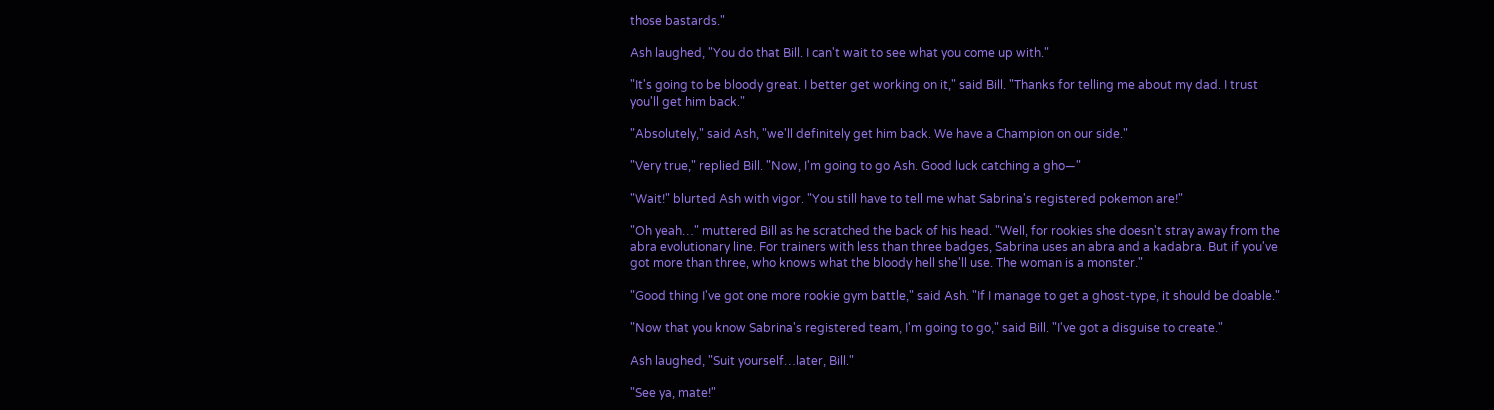those bastards."

Ash laughed, "You do that Bill. I can't wait to see what you come up with."

"It's going to be bloody great. I better get working on it," said Bill. "Thanks for telling me about my dad. I trust you'll get him back."

"Absolutely," said Ash, "we'll definitely get him back. We have a Champion on our side."

"Very true," replied Bill. "Now, I'm going to go Ash. Good luck catching a gho—"

"Wait!" blurted Ash with vigor. "You still have to tell me what Sabrina's registered pokemon are!"

"Oh yeah…" muttered Bill as he scratched the back of his head. "Well, for rookies she doesn't stray away from the abra evolutionary line. For trainers with less than three badges, Sabrina uses an abra and a kadabra. But if you've got more than three, who knows what the bloody hell she'll use. The woman is a monster."

"Good thing I've got one more rookie gym battle," said Ash. "If I manage to get a ghost-type, it should be doable."

"Now that you know Sabrina's registered team, I'm going to go," said Bill. "I've got a disguise to create."

Ash laughed, "Suit yourself…later, Bill."

"See ya, mate!"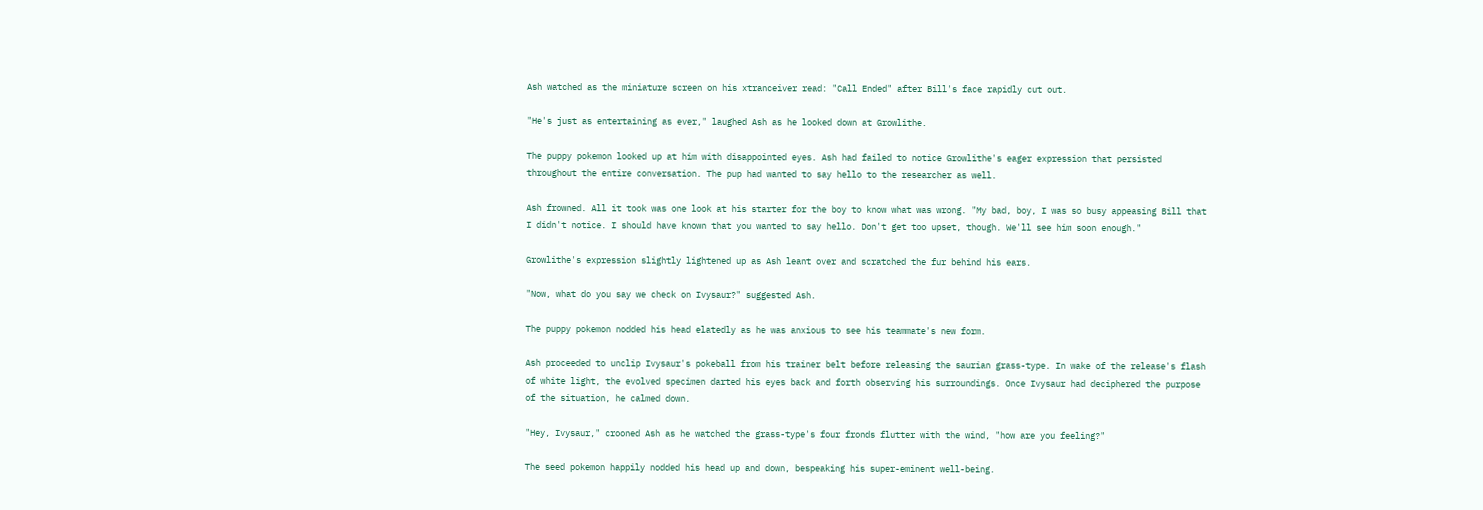Ash watched as the miniature screen on his xtranceiver read: "Call Ended" after Bill's face rapidly cut out.

"He's just as entertaining as ever," laughed Ash as he looked down at Growlithe.

The puppy pokemon looked up at him with disappointed eyes. Ash had failed to notice Growlithe's eager expression that persisted throughout the entire conversation. The pup had wanted to say hello to the researcher as well.

Ash frowned. All it took was one look at his starter for the boy to know what was wrong. "My bad, boy, I was so busy appeasing Bill that I didn't notice. I should have known that you wanted to say hello. Don't get too upset, though. We'll see him soon enough."

Growlithe's expression slightly lightened up as Ash leant over and scratched the fur behind his ears.

"Now, what do you say we check on Ivysaur?" suggested Ash.

The puppy pokemon nodded his head elatedly as he was anxious to see his teammate's new form.

Ash proceeded to unclip Ivysaur's pokeball from his trainer belt before releasing the saurian grass-type. In wake of the release's flash of white light, the evolved specimen darted his eyes back and forth observing his surroundings. Once Ivysaur had deciphered the purpose of the situation, he calmed down.

"Hey, Ivysaur," crooned Ash as he watched the grass-type's four fronds flutter with the wind, "how are you feeling?"

The seed pokemon happily nodded his head up and down, bespeaking his super-eminent well-being.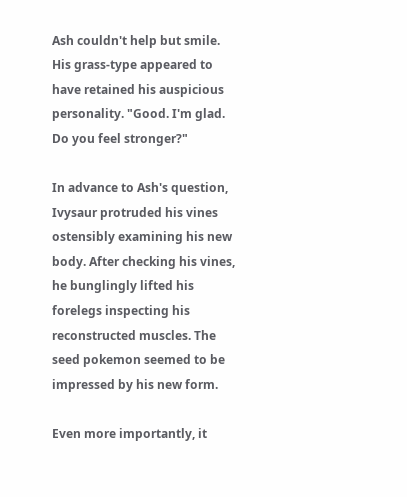Ash couldn't help but smile. His grass-type appeared to have retained his auspicious personality. "Good. I'm glad. Do you feel stronger?"

In advance to Ash's question, Ivysaur protruded his vines ostensibly examining his new body. After checking his vines, he bunglingly lifted his forelegs inspecting his reconstructed muscles. The seed pokemon seemed to be impressed by his new form.

Even more importantly, it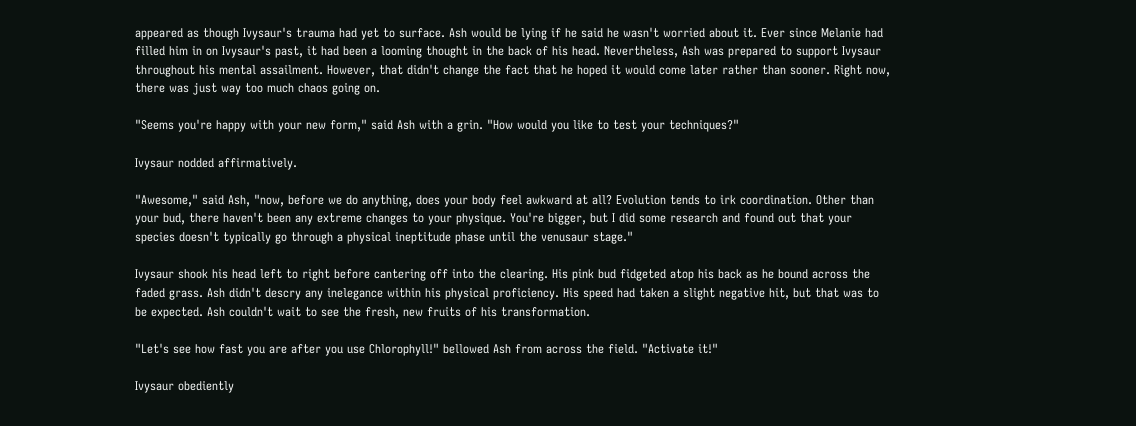appeared as though Ivysaur's trauma had yet to surface. Ash would be lying if he said he wasn't worried about it. Ever since Melanie had filled him in on Ivysaur's past, it had been a looming thought in the back of his head. Nevertheless, Ash was prepared to support Ivysaur throughout his mental assailment. However, that didn't change the fact that he hoped it would come later rather than sooner. Right now, there was just way too much chaos going on.

"Seems you're happy with your new form," said Ash with a grin. "How would you like to test your techniques?"

Ivysaur nodded affirmatively.

"Awesome," said Ash, "now, before we do anything, does your body feel awkward at all? Evolution tends to irk coordination. Other than your bud, there haven't been any extreme changes to your physique. You're bigger, but I did some research and found out that your species doesn't typically go through a physical ineptitude phase until the venusaur stage."

Ivysaur shook his head left to right before cantering off into the clearing. His pink bud fidgeted atop his back as he bound across the faded grass. Ash didn't descry any inelegance within his physical proficiency. His speed had taken a slight negative hit, but that was to be expected. Ash couldn't wait to see the fresh, new fruits of his transformation.

"Let's see how fast you are after you use Chlorophyll!" bellowed Ash from across the field. "Activate it!"

Ivysaur obediently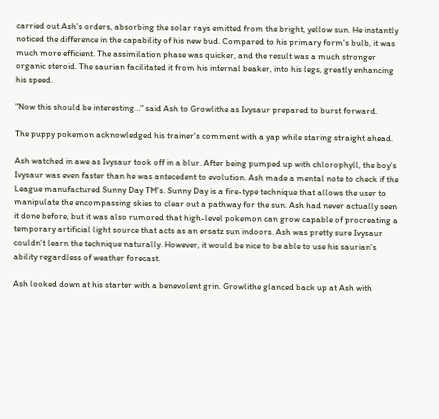carried out Ash's orders, absorbing the solar rays emitted from the bright, yellow sun. He instantly noticed the difference in the capability of his new bud. Compared to his primary form's bulb, it was much more efficient. The assimilation phase was quicker, and the result was a much stronger organic steroid. The saurian facilitated it from his internal beaker, into his legs, greatly enhancing his speed.

"Now this should be interesting…" said Ash to Growlithe as Ivysaur prepared to burst forward.

The puppy pokemon acknowledged his trainer's comment with a yap while staring straight ahead.

Ash watched in awe as Ivysaur took off in a blur. After being pumped up with chlorophyll, the boy's Ivysaur was even faster than he was antecedent to evolution. Ash made a mental note to check if the League manufactured Sunny Day TM's. Sunny Day is a fire-type technique that allows the user to manipulate the encompassing skies to clear out a pathway for the sun. Ash had never actually seen it done before, but it was also rumored that high-level pokemon can grow capable of procreating a temporary artificial light source that acts as an ersatz sun indoors. Ash was pretty sure Ivysaur couldn't learn the technique naturally. However, it would be nice to be able to use his saurian's ability regardless of weather forecast.

Ash looked down at his starter with a benevolent grin. Growlithe glanced back up at Ash with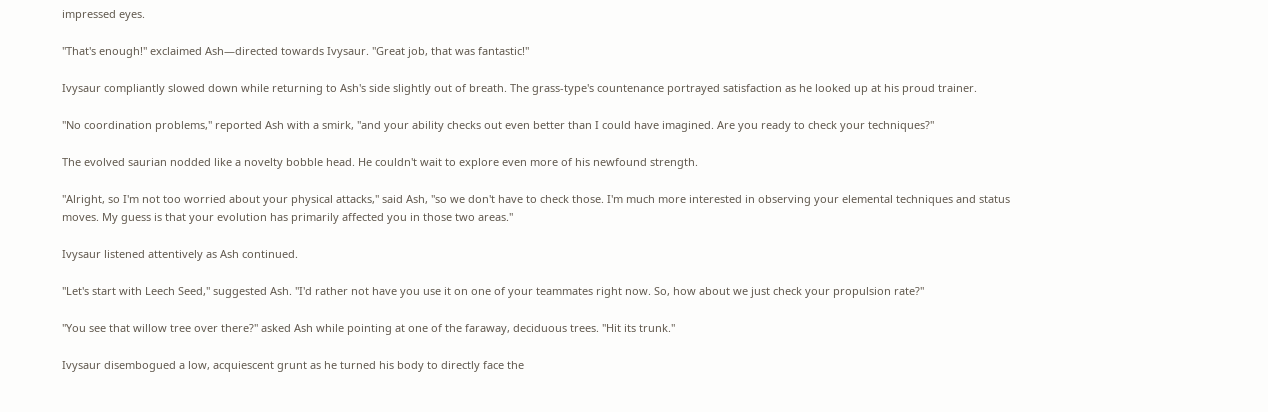impressed eyes.

"That's enough!" exclaimed Ash—directed towards Ivysaur. "Great job, that was fantastic!"

Ivysaur compliantly slowed down while returning to Ash's side slightly out of breath. The grass-type's countenance portrayed satisfaction as he looked up at his proud trainer.

"No coordination problems," reported Ash with a smirk, "and your ability checks out even better than I could have imagined. Are you ready to check your techniques?"

The evolved saurian nodded like a novelty bobble head. He couldn't wait to explore even more of his newfound strength.

"Alright, so I'm not too worried about your physical attacks," said Ash, "so we don't have to check those. I'm much more interested in observing your elemental techniques and status moves. My guess is that your evolution has primarily affected you in those two areas."

Ivysaur listened attentively as Ash continued.

"Let's start with Leech Seed," suggested Ash. "I'd rather not have you use it on one of your teammates right now. So, how about we just check your propulsion rate?"

"You see that willow tree over there?" asked Ash while pointing at one of the faraway, deciduous trees. "Hit its trunk."

Ivysaur disembogued a low, acquiescent grunt as he turned his body to directly face the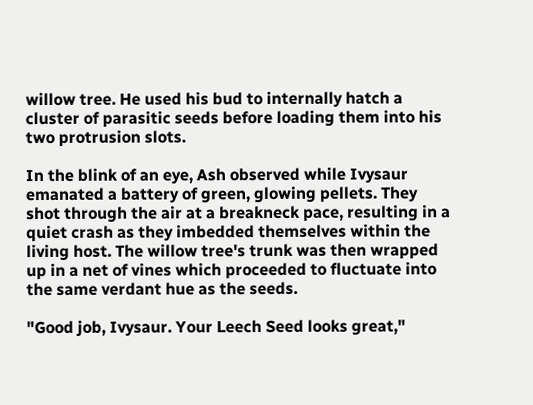willow tree. He used his bud to internally hatch a cluster of parasitic seeds before loading them into his two protrusion slots.

In the blink of an eye, Ash observed while Ivysaur emanated a battery of green, glowing pellets. They shot through the air at a breakneck pace, resulting in a quiet crash as they imbedded themselves within the living host. The willow tree's trunk was then wrapped up in a net of vines which proceeded to fluctuate into the same verdant hue as the seeds.

"Good job, Ivysaur. Your Leech Seed looks great,"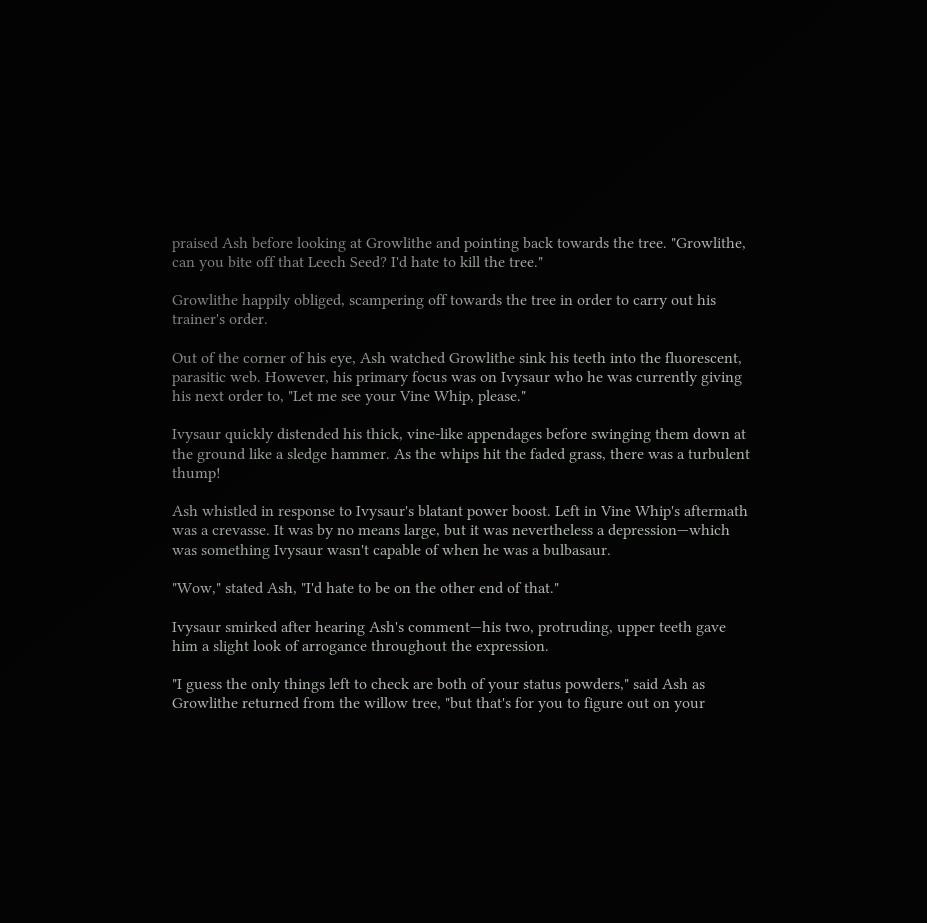praised Ash before looking at Growlithe and pointing back towards the tree. "Growlithe, can you bite off that Leech Seed? I'd hate to kill the tree."

Growlithe happily obliged, scampering off towards the tree in order to carry out his trainer's order.

Out of the corner of his eye, Ash watched Growlithe sink his teeth into the fluorescent, parasitic web. However, his primary focus was on Ivysaur who he was currently giving his next order to, "Let me see your Vine Whip, please."

Ivysaur quickly distended his thick, vine-like appendages before swinging them down at the ground like a sledge hammer. As the whips hit the faded grass, there was a turbulent thump!

Ash whistled in response to Ivysaur's blatant power boost. Left in Vine Whip's aftermath was a crevasse. It was by no means large, but it was nevertheless a depression—which was something Ivysaur wasn't capable of when he was a bulbasaur.

"Wow," stated Ash, "I'd hate to be on the other end of that."

Ivysaur smirked after hearing Ash's comment—his two, protruding, upper teeth gave him a slight look of arrogance throughout the expression.

"I guess the only things left to check are both of your status powders," said Ash as Growlithe returned from the willow tree, "but that's for you to figure out on your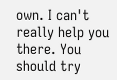own. I can't really help you there. You should try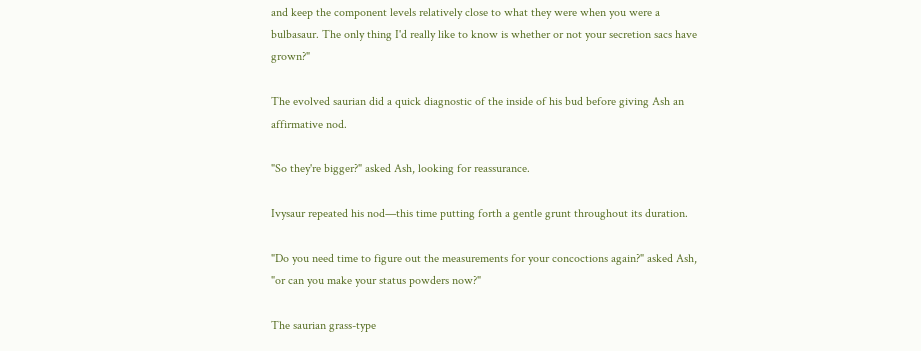and keep the component levels relatively close to what they were when you were a bulbasaur. The only thing I'd really like to know is whether or not your secretion sacs have grown?"

The evolved saurian did a quick diagnostic of the inside of his bud before giving Ash an affirmative nod.

"So they're bigger?" asked Ash, looking for reassurance.

Ivysaur repeated his nod—this time putting forth a gentle grunt throughout its duration.

"Do you need time to figure out the measurements for your concoctions again?" asked Ash, "or can you make your status powders now?"

The saurian grass-type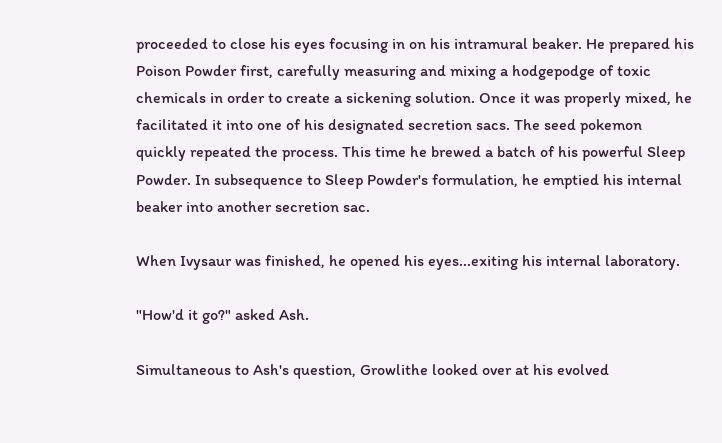proceeded to close his eyes focusing in on his intramural beaker. He prepared his Poison Powder first, carefully measuring and mixing a hodgepodge of toxic chemicals in order to create a sickening solution. Once it was properly mixed, he facilitated it into one of his designated secretion sacs. The seed pokemon quickly repeated the process. This time he brewed a batch of his powerful Sleep Powder. In subsequence to Sleep Powder's formulation, he emptied his internal beaker into another secretion sac.

When Ivysaur was finished, he opened his eyes...exiting his internal laboratory.

"How'd it go?" asked Ash.

Simultaneous to Ash's question, Growlithe looked over at his evolved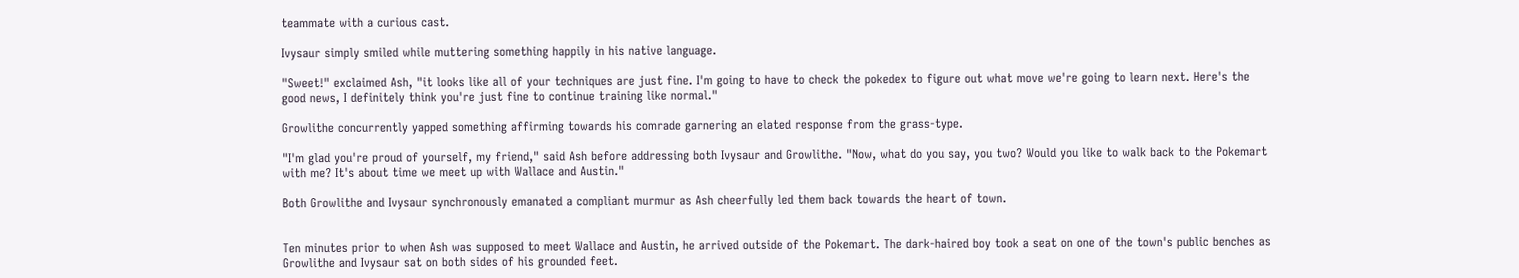teammate with a curious cast.

Ivysaur simply smiled while muttering something happily in his native language.

"Sweet!" exclaimed Ash, "it looks like all of your techniques are just fine. I'm going to have to check the pokedex to figure out what move we're going to learn next. Here's the good news, I definitely think you're just fine to continue training like normal."

Growlithe concurrently yapped something affirming towards his comrade garnering an elated response from the grass-type.

"I'm glad you're proud of yourself, my friend," said Ash before addressing both Ivysaur and Growlithe. "Now, what do you say, you two? Would you like to walk back to the Pokemart with me? It's about time we meet up with Wallace and Austin."

Both Growlithe and Ivysaur synchronously emanated a compliant murmur as Ash cheerfully led them back towards the heart of town.


Ten minutes prior to when Ash was supposed to meet Wallace and Austin, he arrived outside of the Pokemart. The dark-haired boy took a seat on one of the town's public benches as Growlithe and Ivysaur sat on both sides of his grounded feet.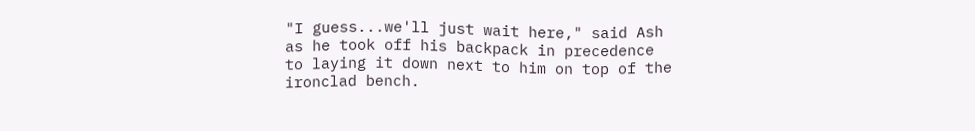"I guess...we'll just wait here," said Ash as he took off his backpack in precedence to laying it down next to him on top of the ironclad bench.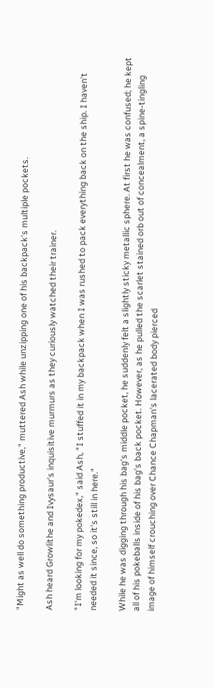"Might as well do something productive," muttered Ash while unzipping one of his backpack's multiple pockets.

Ash heard Growlithe and Ivysaur's inquisitive murmurs as they curiously watched their trainer.

"I'm looking for my pokedex," said Ash, "I stuffed it in my backpack when I was rushed to pack everything back on the ship. I haven't needed it since, so it's still in here."

While he was digging through his bag's middle pocket, he suddenly felt a slightly sticky metallic sphere. At first he was confused; he kept all of his pokeballs inside of his bag's back pocket. However, as he pulled the scarlet stained orb out of concealment, a spine-tingling image of himself crouching over Chance Chapman's lacerated body pierced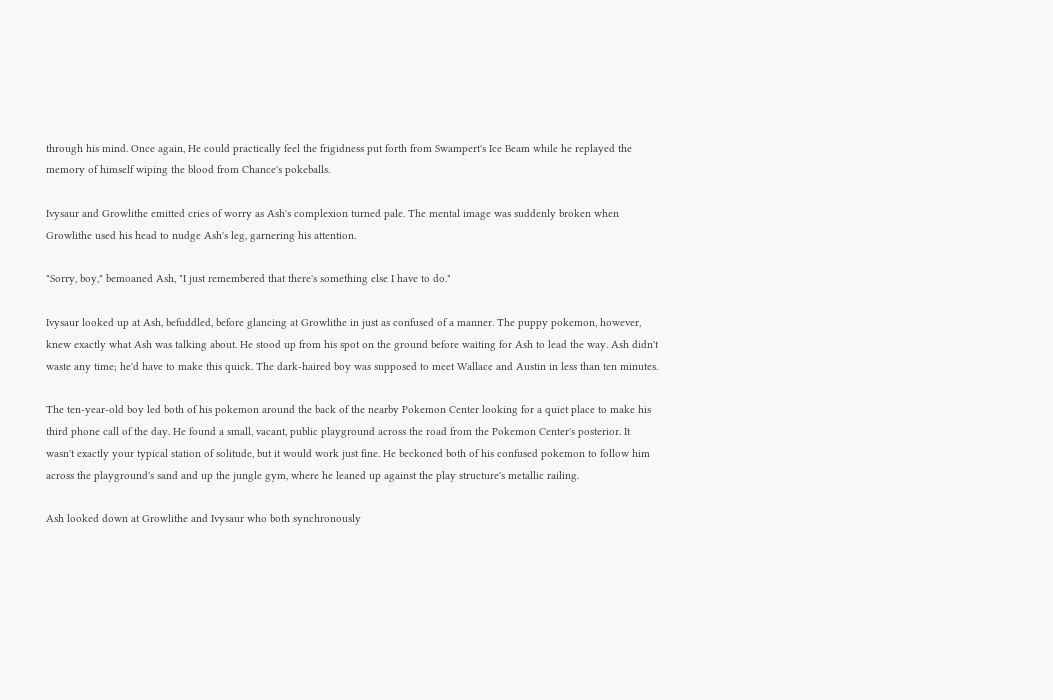through his mind. Once again, He could practically feel the frigidness put forth from Swampert's Ice Beam while he replayed the memory of himself wiping the blood from Chance's pokeballs.

Ivysaur and Growlithe emitted cries of worry as Ash's complexion turned pale. The mental image was suddenly broken when Growlithe used his head to nudge Ash's leg, garnering his attention.

"Sorry, boy," bemoaned Ash, "I just remembered that there's something else I have to do."

Ivysaur looked up at Ash, befuddled, before glancing at Growlithe in just as confused of a manner. The puppy pokemon, however, knew exactly what Ash was talking about. He stood up from his spot on the ground before waiting for Ash to lead the way. Ash didn't waste any time; he'd have to make this quick. The dark-haired boy was supposed to meet Wallace and Austin in less than ten minutes.

The ten-year-old boy led both of his pokemon around the back of the nearby Pokemon Center looking for a quiet place to make his third phone call of the day. He found a small, vacant, public playground across the road from the Pokemon Center's posterior. It wasn't exactly your typical station of solitude, but it would work just fine. He beckoned both of his confused pokemon to follow him across the playground's sand and up the jungle gym, where he leaned up against the play structure's metallic railing.

Ash looked down at Growlithe and Ivysaur who both synchronously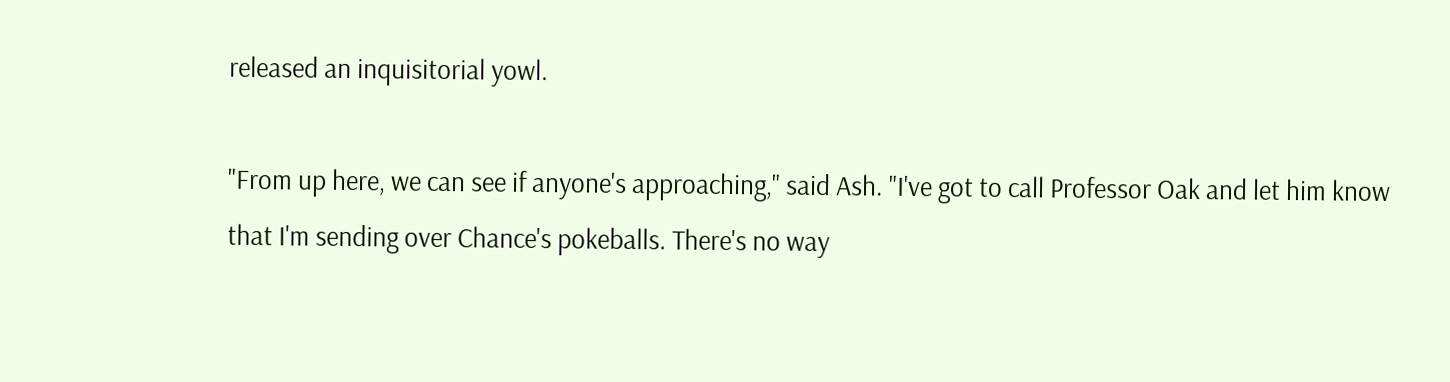released an inquisitorial yowl.

"From up here, we can see if anyone's approaching," said Ash. "I've got to call Professor Oak and let him know that I'm sending over Chance's pokeballs. There's no way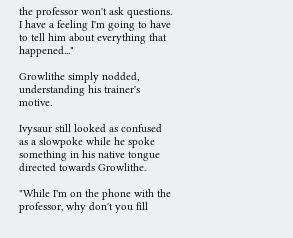the professor won't ask questions. I have a feeling I'm going to have to tell him about everything that happened..."

Growlithe simply nodded, understanding his trainer's motive.

Ivysaur still looked as confused as a slowpoke while he spoke something in his native tongue directed towards Growlithe.

"While I'm on the phone with the professor, why don't you fill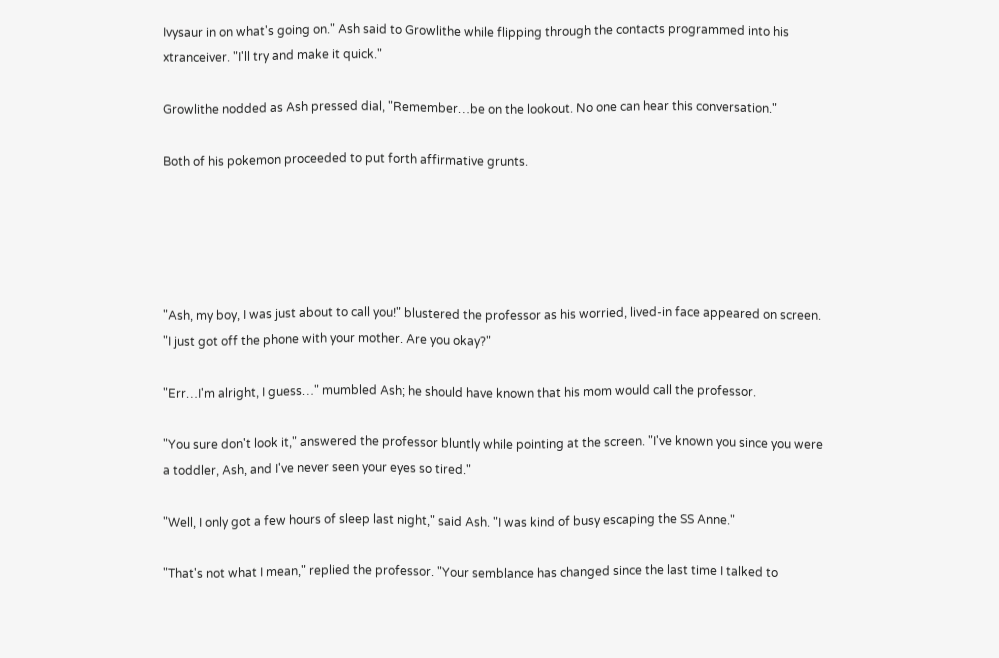Ivysaur in on what's going on." Ash said to Growlithe while flipping through the contacts programmed into his xtranceiver. "I'll try and make it quick."

Growlithe nodded as Ash pressed dial, "Remember…be on the lookout. No one can hear this conversation."

Both of his pokemon proceeded to put forth affirmative grunts.





"Ash, my boy, I was just about to call you!" blustered the professor as his worried, lived-in face appeared on screen. "I just got off the phone with your mother. Are you okay?"

"Err…I'm alright, I guess…" mumbled Ash; he should have known that his mom would call the professor.

"You sure don't look it," answered the professor bluntly while pointing at the screen. "I've known you since you were a toddler, Ash, and I've never seen your eyes so tired."

"Well, I only got a few hours of sleep last night," said Ash. "I was kind of busy escaping the SS Anne."

"That's not what I mean," replied the professor. "Your semblance has changed since the last time I talked to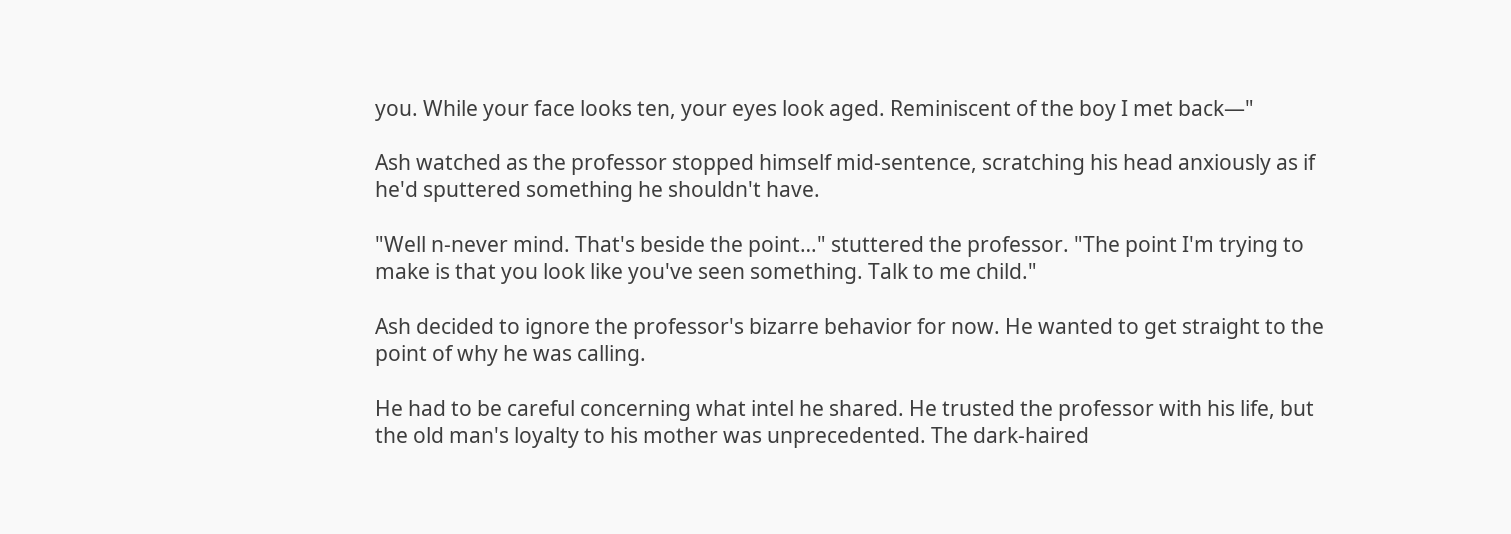you. While your face looks ten, your eyes look aged. Reminiscent of the boy I met back—"

Ash watched as the professor stopped himself mid-sentence, scratching his head anxiously as if he'd sputtered something he shouldn't have.

"Well n-never mind. That's beside the point…" stuttered the professor. "The point I'm trying to make is that you look like you've seen something. Talk to me child."

Ash decided to ignore the professor's bizarre behavior for now. He wanted to get straight to the point of why he was calling.

He had to be careful concerning what intel he shared. He trusted the professor with his life, but the old man's loyalty to his mother was unprecedented. The dark-haired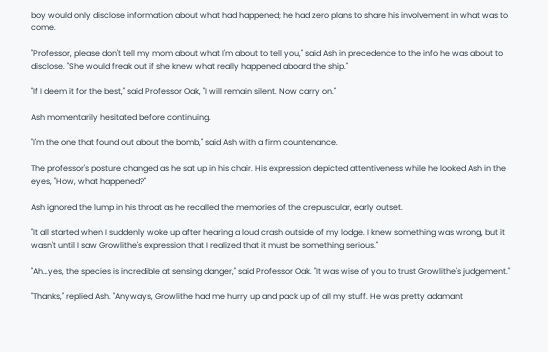boy would only disclose information about what had happened; he had zero plans to share his involvement in what was to come.

"Professor, please don't tell my mom about what I'm about to tell you," said Ash in precedence to the info he was about to disclose. "She would freak out if she knew what really happened aboard the ship."

"If I deem it for the best," said Professor Oak, "I will remain silent. Now carry on."

Ash momentarily hesitated before continuing.

"I'm the one that found out about the bomb," said Ash with a firm countenance.

The professor's posture changed as he sat up in his chair. His expression depicted attentiveness while he looked Ash in the eyes, "How, what happened?"

Ash ignored the lump in his throat as he recalled the memories of the crepuscular, early outset.

"It all started when I suddenly woke up after hearing a loud crash outside of my lodge. I knew something was wrong, but it wasn't until I saw Growlithe's expression that I realized that it must be something serious."

"Ah…yes, the species is incredible at sensing danger," said Professor Oak. "It was wise of you to trust Growlithe's judgement."

"Thanks," replied Ash. "Anyways, Growlithe had me hurry up and pack up of all my stuff. He was pretty adamant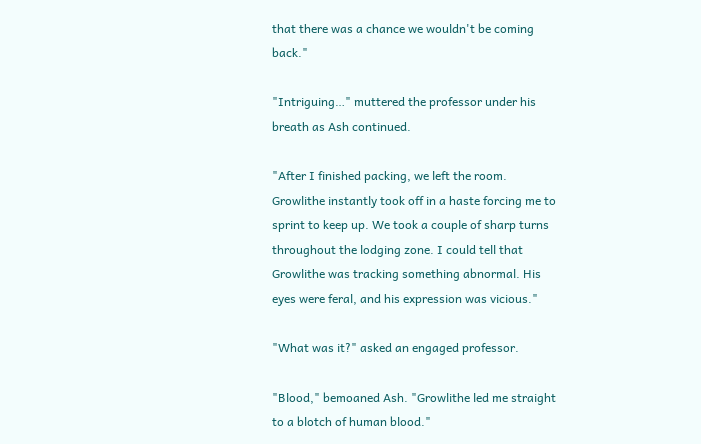that there was a chance we wouldn't be coming back."

"Intriguing…" muttered the professor under his breath as Ash continued.

"After I finished packing, we left the room. Growlithe instantly took off in a haste forcing me to sprint to keep up. We took a couple of sharp turns throughout the lodging zone. I could tell that Growlithe was tracking something abnormal. His eyes were feral, and his expression was vicious."

"What was it?" asked an engaged professor.

"Blood," bemoaned Ash. "Growlithe led me straight to a blotch of human blood."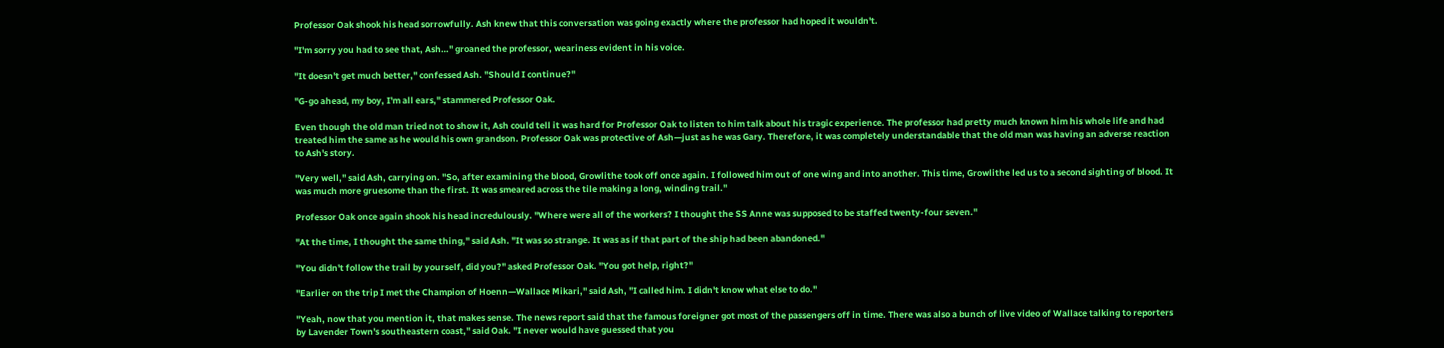Professor Oak shook his head sorrowfully. Ash knew that this conversation was going exactly where the professor had hoped it wouldn't.

"I'm sorry you had to see that, Ash…" groaned the professor, weariness evident in his voice.

"It doesn't get much better," confessed Ash. "Should I continue?"

"G-go ahead, my boy, I'm all ears," stammered Professor Oak.

Even though the old man tried not to show it, Ash could tell it was hard for Professor Oak to listen to him talk about his tragic experience. The professor had pretty much known him his whole life and had treated him the same as he would his own grandson. Professor Oak was protective of Ash—just as he was Gary. Therefore, it was completely understandable that the old man was having an adverse reaction to Ash's story.

"Very well," said Ash, carrying on. "So, after examining the blood, Growlithe took off once again. I followed him out of one wing and into another. This time, Growlithe led us to a second sighting of blood. It was much more gruesome than the first. It was smeared across the tile making a long, winding trail."

Professor Oak once again shook his head incredulously. "Where were all of the workers? I thought the SS Anne was supposed to be staffed twenty-four seven."

"At the time, I thought the same thing," said Ash. "It was so strange. It was as if that part of the ship had been abandoned."

"You didn't follow the trail by yourself, did you?" asked Professor Oak. "You got help, right?"

"Earlier on the trip I met the Champion of Hoenn—Wallace Mikari," said Ash, "I called him. I didn't know what else to do."

"Yeah, now that you mention it, that makes sense. The news report said that the famous foreigner got most of the passengers off in time. There was also a bunch of live video of Wallace talking to reporters by Lavender Town's southeastern coast," said Oak. "I never would have guessed that you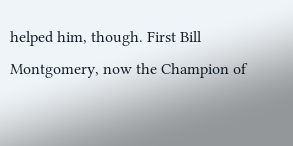helped him, though. First Bill Montgomery, now the Champion of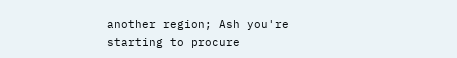another region; Ash you're starting to procure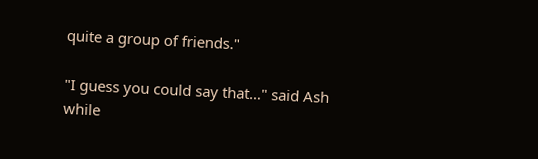quite a group of friends."

"I guess you could say that…" said Ash while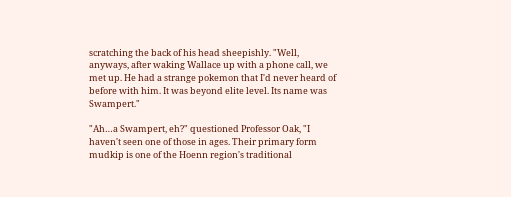scratching the back of his head sheepishly. "Well, anyways, after waking Wallace up with a phone call, we met up. He had a strange pokemon that I'd never heard of before with him. It was beyond elite level. Its name was Swampert."

"Ah…a Swampert, eh?" questioned Professor Oak, "I haven't seen one of those in ages. Their primary form mudkip is one of the Hoenn region's traditional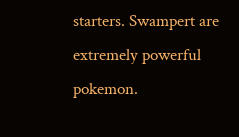starters. Swampert are extremely powerful pokemon.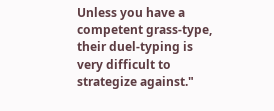Unless you have a competent grass-type, their duel-typing is very difficult to strategize against."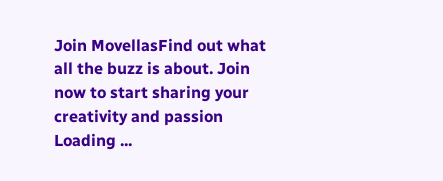Join MovellasFind out what all the buzz is about. Join now to start sharing your creativity and passion
Loading ...